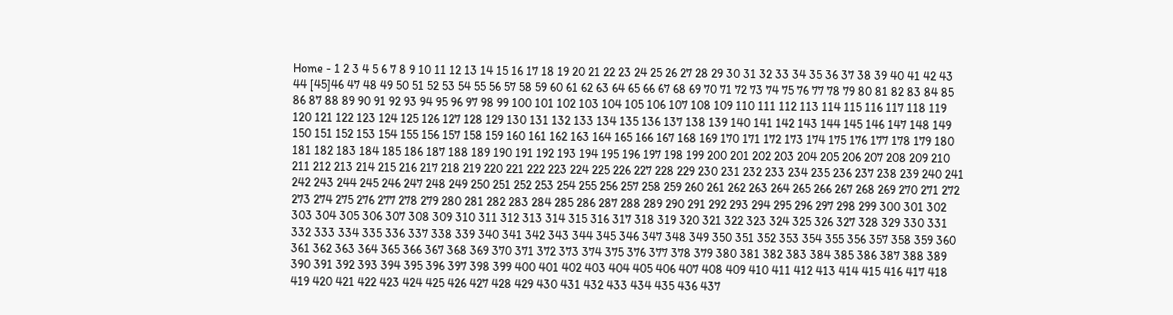Home - 1 2 3 4 5 6 7 8 9 10 11 12 13 14 15 16 17 18 19 20 21 22 23 24 25 26 27 28 29 30 31 32 33 34 35 36 37 38 39 40 41 42 43 44 [45]46 47 48 49 50 51 52 53 54 55 56 57 58 59 60 61 62 63 64 65 66 67 68 69 70 71 72 73 74 75 76 77 78 79 80 81 82 83 84 85 86 87 88 89 90 91 92 93 94 95 96 97 98 99 100 101 102 103 104 105 106 107 108 109 110 111 112 113 114 115 116 117 118 119 120 121 122 123 124 125 126 127 128 129 130 131 132 133 134 135 136 137 138 139 140 141 142 143 144 145 146 147 148 149 150 151 152 153 154 155 156 157 158 159 160 161 162 163 164 165 166 167 168 169 170 171 172 173 174 175 176 177 178 179 180 181 182 183 184 185 186 187 188 189 190 191 192 193 194 195 196 197 198 199 200 201 202 203 204 205 206 207 208 209 210 211 212 213 214 215 216 217 218 219 220 221 222 223 224 225 226 227 228 229 230 231 232 233 234 235 236 237 238 239 240 241 242 243 244 245 246 247 248 249 250 251 252 253 254 255 256 257 258 259 260 261 262 263 264 265 266 267 268 269 270 271 272 273 274 275 276 277 278 279 280 281 282 283 284 285 286 287 288 289 290 291 292 293 294 295 296 297 298 299 300 301 302 303 304 305 306 307 308 309 310 311 312 313 314 315 316 317 318 319 320 321 322 323 324 325 326 327 328 329 330 331 332 333 334 335 336 337 338 339 340 341 342 343 344 345 346 347 348 349 350 351 352 353 354 355 356 357 358 359 360 361 362 363 364 365 366 367 368 369 370 371 372 373 374 375 376 377 378 379 380 381 382 383 384 385 386 387 388 389 390 391 392 393 394 395 396 397 398 399 400 401 402 403 404 405 406 407 408 409 410 411 412 413 414 415 416 417 418 419 420 421 422 423 424 425 426 427 428 429 430 431 432 433 434 435 436 437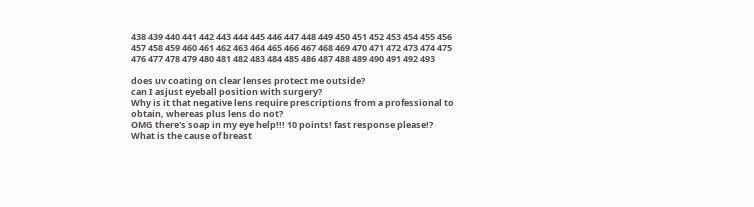438 439 440 441 442 443 444 445 446 447 448 449 450 451 452 453 454 455 456 457 458 459 460 461 462 463 464 465 466 467 468 469 470 471 472 473 474 475 476 477 478 479 480 481 482 483 484 485 486 487 488 489 490 491 492 493

does uv coating on clear lenses protect me outside?
can I asjust eyeball position with surgery?
Why is it that negative lens require prescriptions from a professional to obtain, whereas plus lens do not?
OMG there's soap in my eye help!!! 10 points! fast response please!?
What is the cause of breast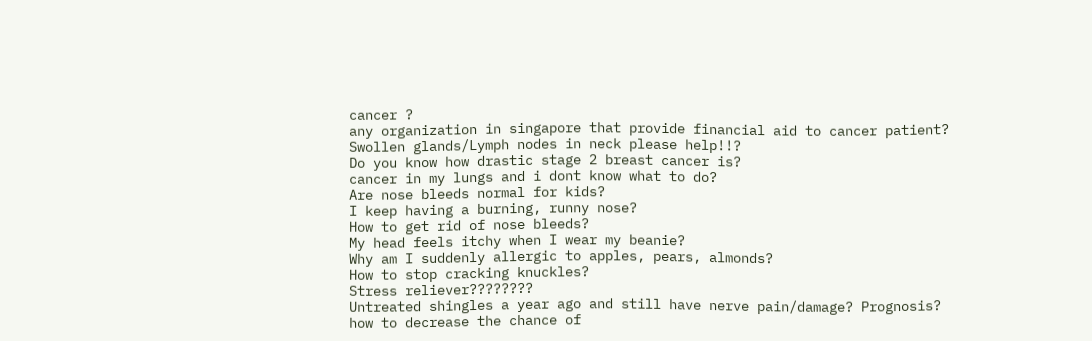cancer ?
any organization in singapore that provide financial aid to cancer patient?
Swollen glands/Lymph nodes in neck please help!!?
Do you know how drastic stage 2 breast cancer is?
cancer in my lungs and i dont know what to do?
Are nose bleeds normal for kids?
I keep having a burning, runny nose?
How to get rid of nose bleeds?
My head feels itchy when I wear my beanie?
Why am I suddenly allergic to apples, pears, almonds?
How to stop cracking knuckles?
Stress reliever????????
Untreated shingles a year ago and still have nerve pain/damage? Prognosis?
how to decrease the chance of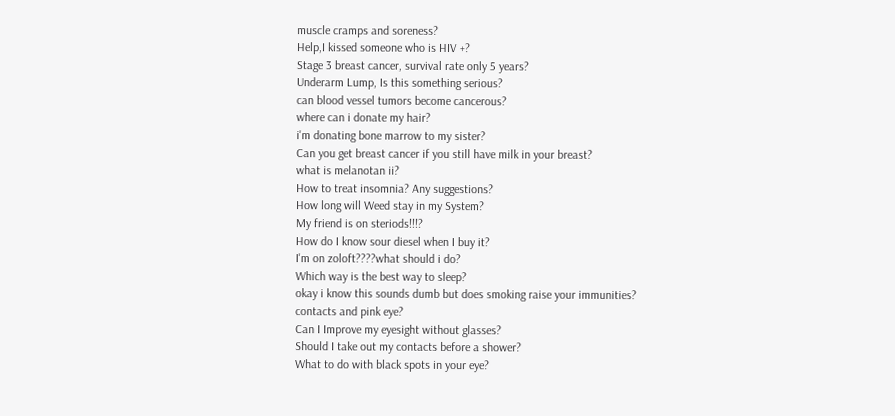muscle cramps and soreness?
Help,I kissed someone who is HIV +?
Stage 3 breast cancer, survival rate only 5 years?
Underarm Lump, Is this something serious?
can blood vessel tumors become cancerous?
where can i donate my hair?
i'm donating bone marrow to my sister?
Can you get breast cancer if you still have milk in your breast?
what is melanotan ii?
How to treat insomnia? Any suggestions?
How long will Weed stay in my System?
My friend is on steriods!!!?
How do I know sour diesel when I buy it?
I'm on zoloft????what should i do?
Which way is the best way to sleep?
okay i know this sounds dumb but does smoking raise your immunities?
contacts and pink eye?
Can I Improve my eyesight without glasses?
Should I take out my contacts before a shower?
What to do with black spots in your eye?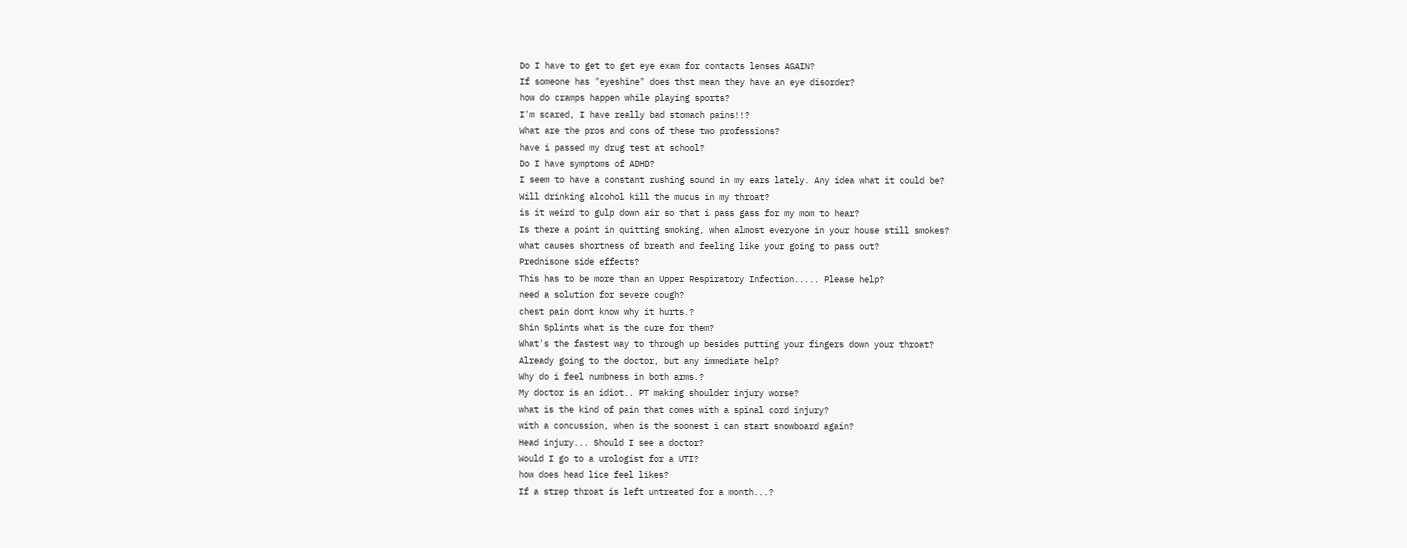Do I have to get to get eye exam for contacts lenses AGAIN?
If someone has "eyeshine" does thst mean they have an eye disorder?
how do cramps happen while playing sports?
I'm scared, I have really bad stomach pains!!?
What are the pros and cons of these two professions?
have i passed my drug test at school?
Do I have symptoms of ADHD?
I seem to have a constant rushing sound in my ears lately. Any idea what it could be?
Will drinking alcohol kill the mucus in my throat?
is it weird to gulp down air so that i pass gass for my mom to hear?
Is there a point in quitting smoking, when almost everyone in your house still smokes?
what causes shortness of breath and feeling like your going to pass out?
Prednisone side effects?
This has to be more than an Upper Respiratory Infection..... Please help?
need a solution for severe cough?
chest pain dont know why it hurts.?
Shin Splints what is the cure for them?
What's the fastest way to through up besides putting your fingers down your throat?
Already going to the doctor, but any immediate help?
Why do i feel numbness in both arms.?
My doctor is an idiot.. PT making shoulder injury worse?
what is the kind of pain that comes with a spinal cord injury?
with a concussion, when is the soonest i can start snowboard again?
Head injury... Should I see a doctor?
Would I go to a urologist for a UTI?
how does head lice feel likes?
If a strep throat is left untreated for a month...?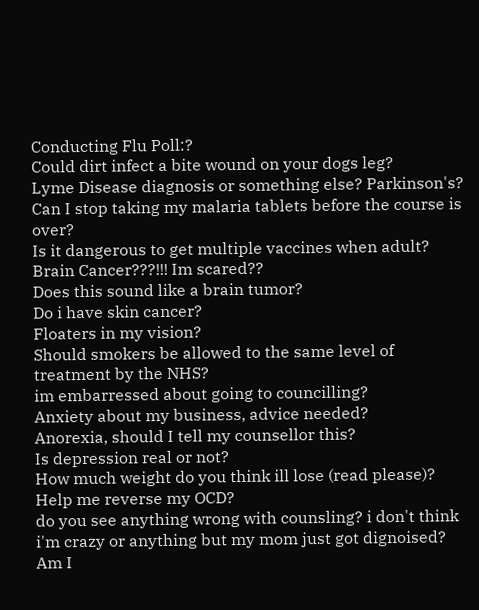Conducting Flu Poll:?
Could dirt infect a bite wound on your dogs leg?
Lyme Disease diagnosis or something else? Parkinson's?
Can I stop taking my malaria tablets before the course is over?
Is it dangerous to get multiple vaccines when adult?
Brain Cancer???!!! Im scared??
Does this sound like a brain tumor?
Do i have skin cancer?
Floaters in my vision?
Should smokers be allowed to the same level of treatment by the NHS?
im embarressed about going to councilling?
Anxiety about my business, advice needed?
Anorexia, should I tell my counsellor this?
Is depression real or not?
How much weight do you think ill lose (read please)?
Help me reverse my OCD?
do you see anything wrong with counsling? i don't think i'm crazy or anything but my mom just got dignoised?
Am I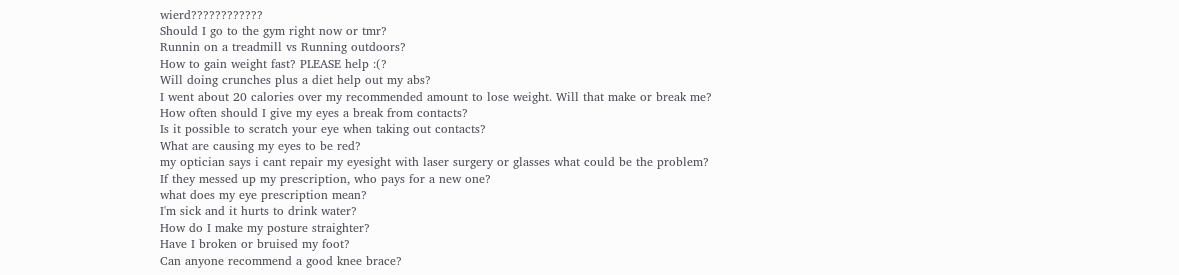wierd????????????
Should I go to the gym right now or tmr?
Runnin on a treadmill vs Running outdoors?
How to gain weight fast? PLEASE help :(?
Will doing crunches plus a diet help out my abs?
I went about 20 calories over my recommended amount to lose weight. Will that make or break me?
How often should I give my eyes a break from contacts?
Is it possible to scratch your eye when taking out contacts?
What are causing my eyes to be red?
my optician says i cant repair my eyesight with laser surgery or glasses what could be the problem?
If they messed up my prescription, who pays for a new one?
what does my eye prescription mean?
I'm sick and it hurts to drink water?
How do I make my posture straighter?
Have I broken or bruised my foot?
Can anyone recommend a good knee brace?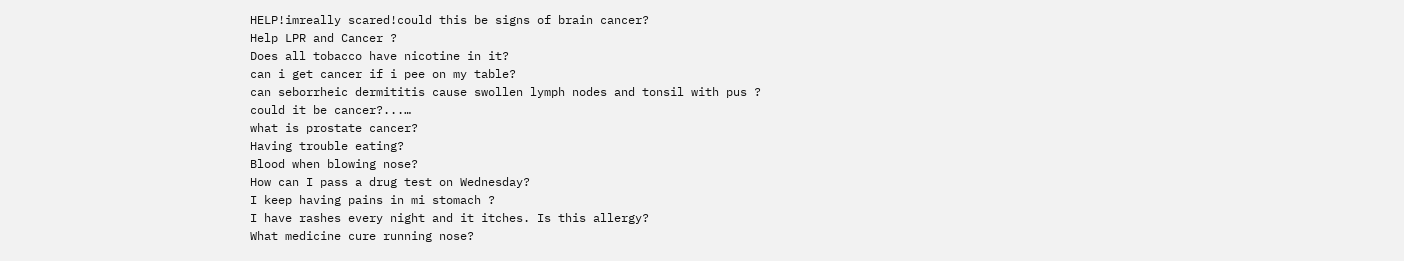HELP!imreally scared!could this be signs of brain cancer?
Help LPR and Cancer ?
Does all tobacco have nicotine in it?
can i get cancer if i pee on my table?
can seborrheic dermititis cause swollen lymph nodes and tonsil with pus ?
could it be cancer?...…
what is prostate cancer?
Having trouble eating?
Blood when blowing nose?
How can I pass a drug test on Wednesday?
I keep having pains in mi stomach ?
I have rashes every night and it itches. Is this allergy?
What medicine cure running nose?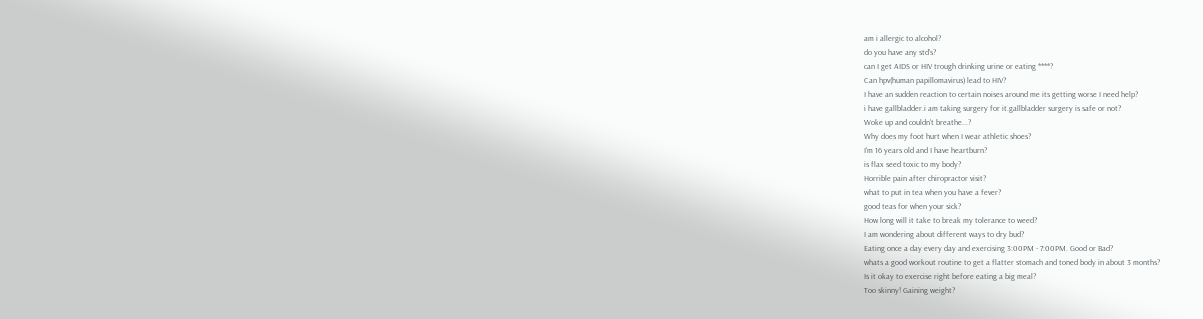am i allergic to alcohol?
do you have any std's?
can I get AIDS or HIV trough drinking urine or eating ****?
Can hpv(human papillomavirus) lead to HIV?
I have an sudden reaction to certain noises around me its getting worse I need help?
i have gallbladder.i am taking surgery for it.gallbladder surgery is safe or not?
Woke up and couldn't breathe...?
Why does my foot hurt when I wear athletic shoes?
I'm 16 years old and I have heartburn?
is flax seed toxic to my body?
Horrible pain after chiropractor visit?
what to put in tea when you have a fever?
good teas for when your sick?
How long will it take to break my tolerance to weed?
I am wondering about different ways to dry bud?
Eating once a day every day and exercising 3:00PM - 7:00PM. Good or Bad?
whats a good workout routine to get a flatter stomach and toned body in about 3 months?
Is it okay to exercise right before eating a big meal?
Too skinny! Gaining weight?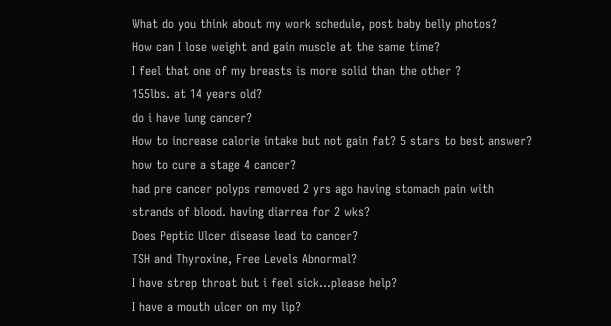What do you think about my work schedule, post baby belly photos?
How can I lose weight and gain muscle at the same time?
I feel that one of my breasts is more solid than the other ?
155lbs. at 14 years old?
do i have lung cancer?
How to increase calorie intake but not gain fat? 5 stars to best answer?
how to cure a stage 4 cancer?
had pre cancer polyps removed 2 yrs ago having stomach pain with strands of blood. having diarrea for 2 wks?
Does Peptic Ulcer disease lead to cancer?
TSH and Thyroxine, Free Levels Abnormal?
I have strep throat but i feel sick...please help?
I have a mouth ulcer on my lip?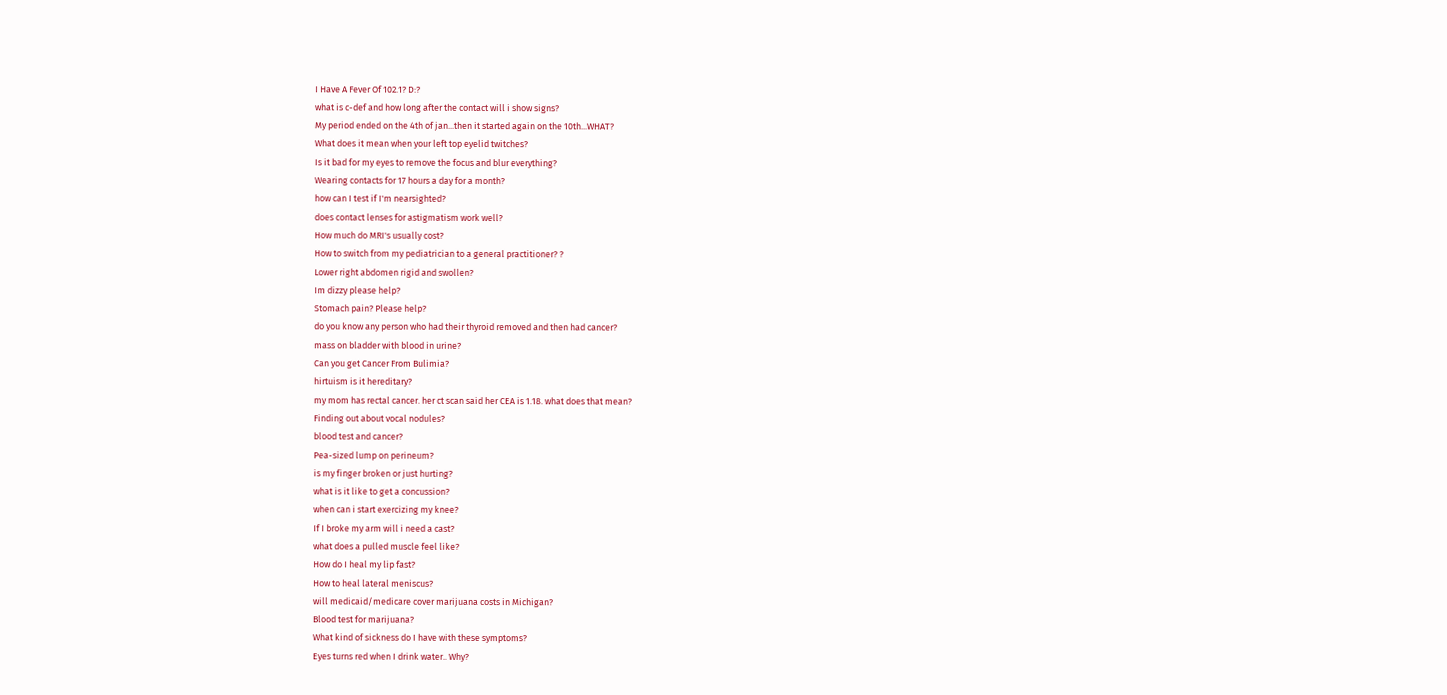I Have A Fever Of 102.1? D:?
what is c-def and how long after the contact will i show signs?
My period ended on the 4th of jan...then it started again on the 10th...WHAT?
What does it mean when your left top eyelid twitches?
Is it bad for my eyes to remove the focus and blur everything?
Wearing contacts for 17 hours a day for a month?
how can I test if I'm nearsighted?
does contact lenses for astigmatism work well?
How much do MRI's usually cost?
How to switch from my pediatrician to a general practitioner? ?
Lower right abdomen rigid and swollen?
Im dizzy please help?
Stomach pain? Please help?
do you know any person who had their thyroid removed and then had cancer?
mass on bladder with blood in urine?
Can you get Cancer From Bulimia?
hirtuism is it hereditary?
my mom has rectal cancer. her ct scan said her CEA is 1.18. what does that mean?
Finding out about vocal nodules?
blood test and cancer?
Pea-sized lump on perineum?
is my finger broken or just hurting?
what is it like to get a concussion?
when can i start exercizing my knee?
If I broke my arm will i need a cast?
what does a pulled muscle feel like?
How do I heal my lip fast?
How to heal lateral meniscus?
will medicaid/medicare cover marijuana costs in Michigan?
Blood test for marijuana?
What kind of sickness do I have with these symptoms?
Eyes turns red when I drink water.. Why?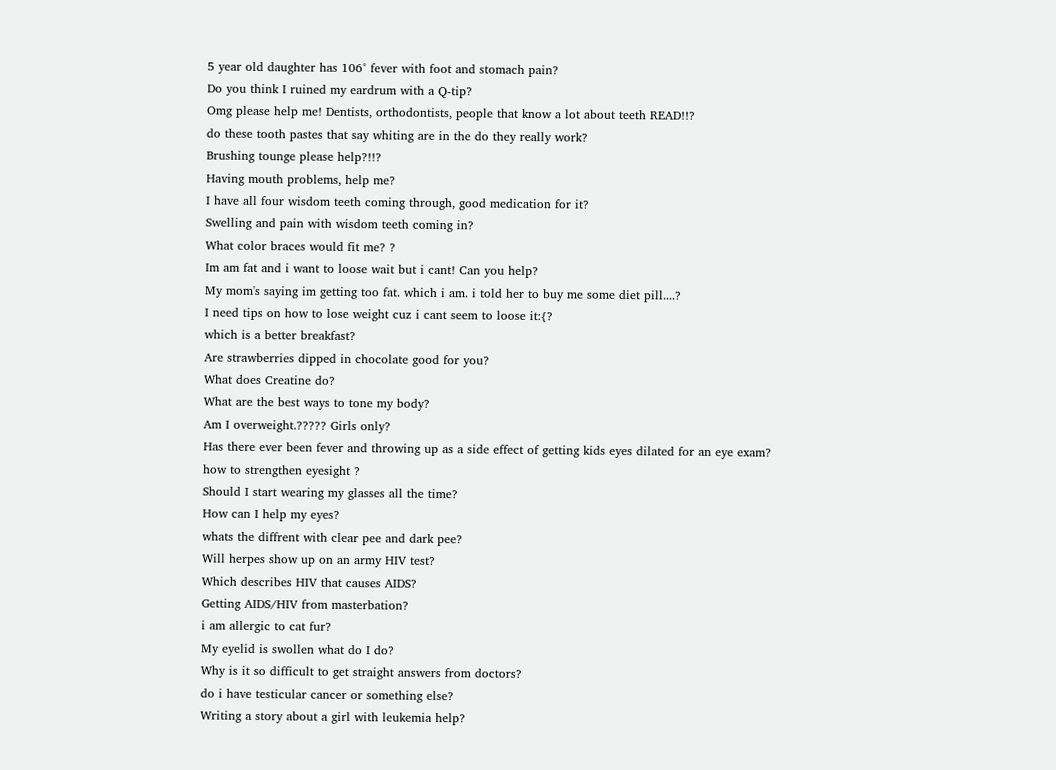5 year old daughter has 106° fever with foot and stomach pain?
Do you think I ruined my eardrum with a Q-tip?
Omg please help me! Dentists, orthodontists, people that know a lot about teeth READ!!?
do these tooth pastes that say whiting are in the do they really work?
Brushing tounge please help?!!?
Having mouth problems, help me?
I have all four wisdom teeth coming through, good medication for it?
Swelling and pain with wisdom teeth coming in?
What color braces would fit me? ?
Im am fat and i want to loose wait but i cant! Can you help?
My mom's saying im getting too fat. which i am. i told her to buy me some diet pill....?
I need tips on how to lose weight cuz i cant seem to loose it:{?
which is a better breakfast?
Are strawberries dipped in chocolate good for you?
What does Creatine do?
What are the best ways to tone my body?
Am I overweight.????? Girls only?
Has there ever been fever and throwing up as a side effect of getting kids eyes dilated for an eye exam?
how to strengthen eyesight ?
Should I start wearing my glasses all the time?
How can I help my eyes?
whats the diffrent with clear pee and dark pee?
Will herpes show up on an army HIV test?
Which describes HIV that causes AIDS?
Getting AIDS/HIV from masterbation?
i am allergic to cat fur?
My eyelid is swollen what do I do?
Why is it so difficult to get straight answers from doctors?
do i have testicular cancer or something else?
Writing a story about a girl with leukemia help?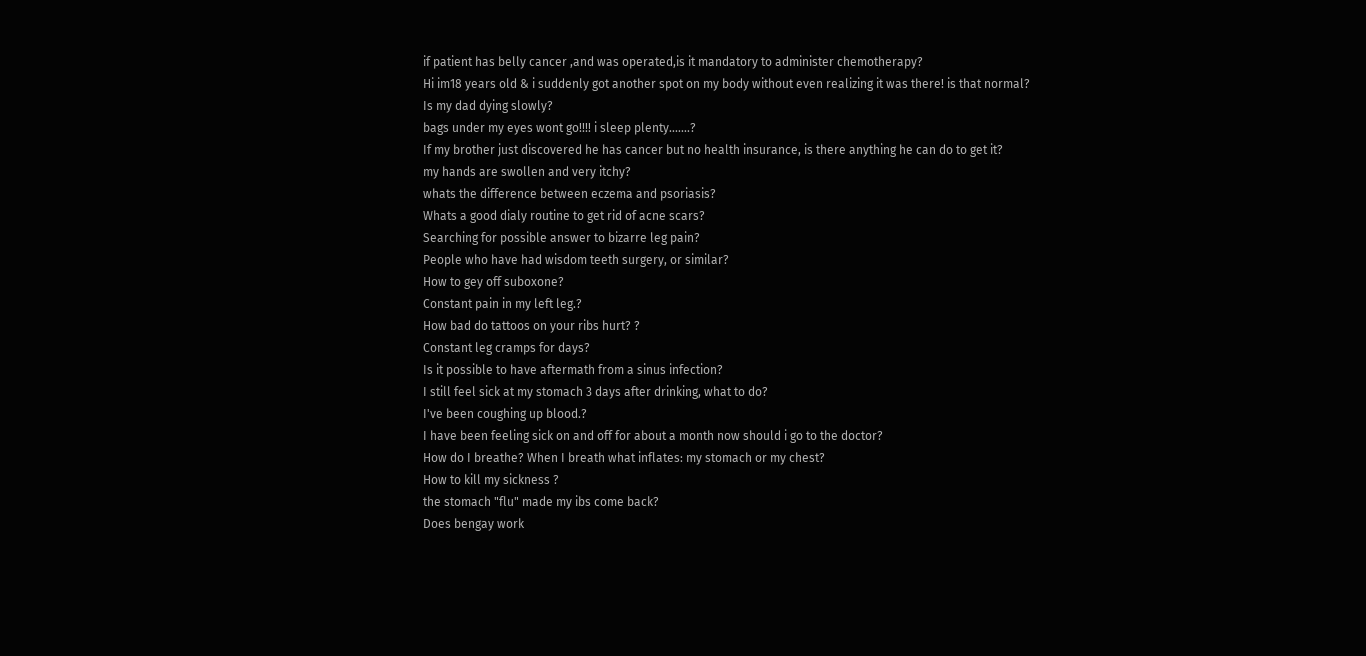if patient has belly cancer ,and was operated,is it mandatory to administer chemotherapy?
Hi im18 years old & i suddenly got another spot on my body without even realizing it was there! is that normal?
Is my dad dying slowly?
bags under my eyes wont go!!!! i sleep plenty.......?
If my brother just discovered he has cancer but no health insurance, is there anything he can do to get it?
my hands are swollen and very itchy?
whats the difference between eczema and psoriasis?
Whats a good dialy routine to get rid of acne scars?
Searching for possible answer to bizarre leg pain?
People who have had wisdom teeth surgery, or similar?
How to gey off suboxone?
Constant pain in my left leg.?
How bad do tattoos on your ribs hurt? ?
Constant leg cramps for days?
Is it possible to have aftermath from a sinus infection?
I still feel sick at my stomach 3 days after drinking, what to do?
I've been coughing up blood.?
I have been feeling sick on and off for about a month now should i go to the doctor?
How do I breathe? When I breath what inflates: my stomach or my chest?
How to kill my sickness ?
the stomach "flu" made my ibs come back?
Does bengay work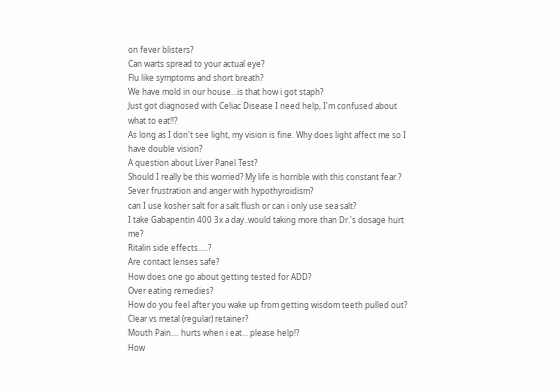on fever blisters?
Can warts spread to your actual eye?
Flu like symptoms and short breath?
We have mold in our house...is that how i got staph?
Just got diagnosed with Celiac Disease I need help, I'm confused about what to eat!!?
As long as I don't see light, my vision is fine. Why does light affect me so I have double vision?
A question about Liver Panel Test?
Should I really be this worried? My life is horrible with this constant fear.?
Sever frustration and anger with hypothyroidism?
can I use kosher salt for a salt flush or can i only use sea salt?
I take Gabapentin 400 3x a day..would taking more than Dr.'s dosage hurt me?
Ritalin side effects.....?
Are contact lenses safe?
How does one go about getting tested for ADD?
Over eating remedies?
How do you feel after you wake up from getting wisdom teeth pulled out?
Clear vs metal (regular) retainer?
Mouth Pain.... hurts when i eat... please help!?
How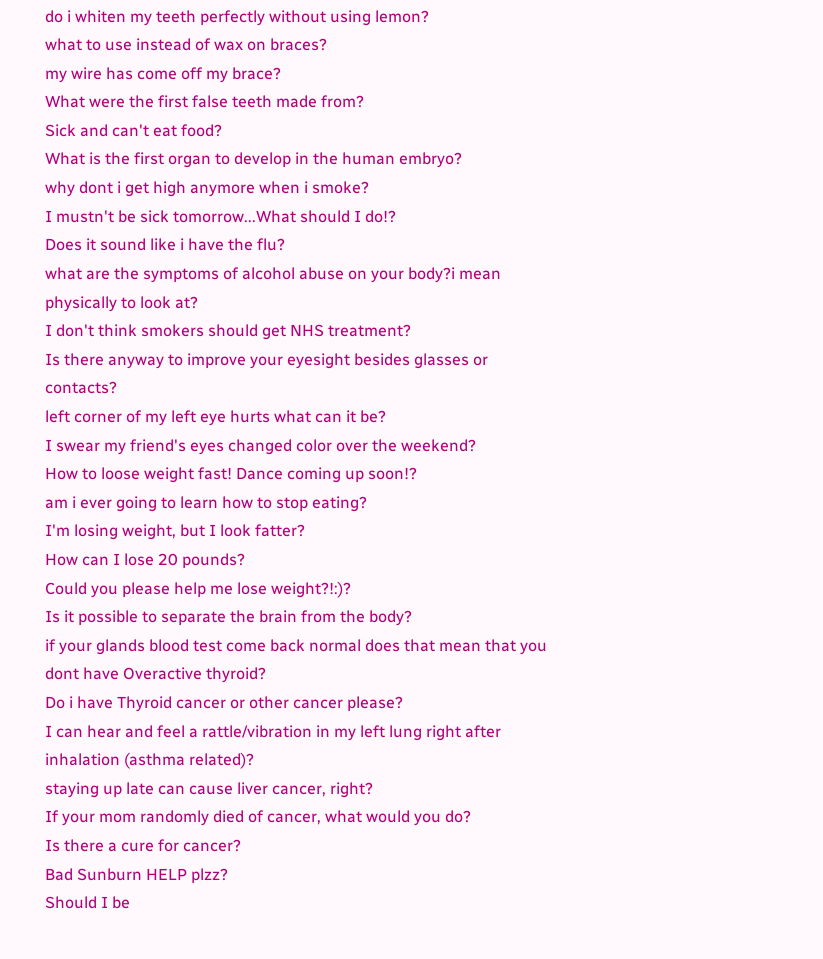do i whiten my teeth perfectly without using lemon?
what to use instead of wax on braces?
my wire has come off my brace?
What were the first false teeth made from?
Sick and can't eat food?
What is the first organ to develop in the human embryo?
why dont i get high anymore when i smoke?
I mustn't be sick tomorrow...What should I do!?
Does it sound like i have the flu?
what are the symptoms of alcohol abuse on your body?i mean physically to look at?
I don't think smokers should get NHS treatment?
Is there anyway to improve your eyesight besides glasses or contacts?
left corner of my left eye hurts what can it be?
I swear my friend's eyes changed color over the weekend?
How to loose weight fast! Dance coming up soon!?
am i ever going to learn how to stop eating?
I'm losing weight, but I look fatter?
How can I lose 20 pounds?
Could you please help me lose weight?!:)?
Is it possible to separate the brain from the body?
if your glands blood test come back normal does that mean that you dont have Overactive thyroid?
Do i have Thyroid cancer or other cancer please?
I can hear and feel a rattle/vibration in my left lung right after inhalation (asthma related)?
staying up late can cause liver cancer, right?
If your mom randomly died of cancer, what would you do?
Is there a cure for cancer?
Bad Sunburn HELP plzz?
Should I be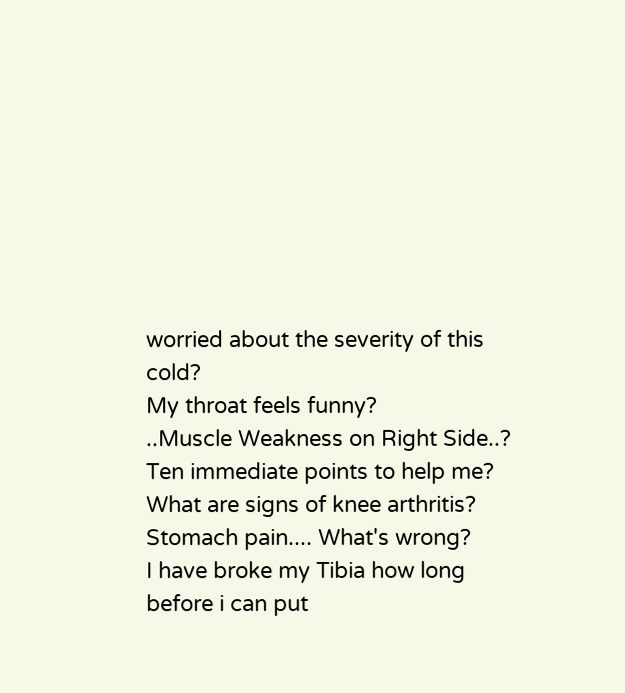worried about the severity of this cold?
My throat feels funny?
..Muscle Weakness on Right Side..? Ten immediate points to help me?
What are signs of knee arthritis?
Stomach pain.... What's wrong?
I have broke my Tibia how long before i can put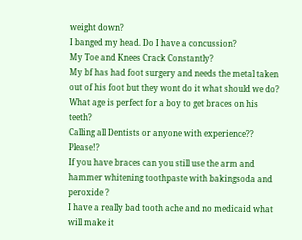weight down?
I banged my head. Do I have a concussion?
My Toe and Knees Crack Constantly?
My bf has had foot surgery and needs the metal taken out of his foot but they wont do it what should we do?
What age is perfect for a boy to get braces on his teeth?
Calling all Dentists or anyone with experience?? Please!?
If you have braces can you still use the arm and hammer whitening toothpaste with bakingsoda and peroxide ?
I have a really bad tooth ache and no medicaid what will make it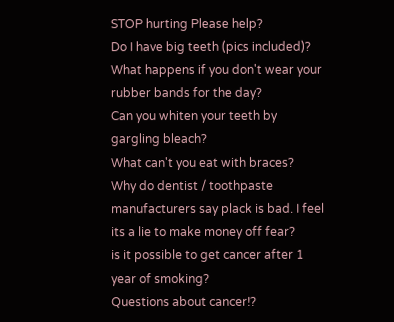STOP hurting Please help?
Do I have big teeth (pics included)?
What happens if you don't wear your rubber bands for the day?
Can you whiten your teeth by gargling bleach?
What can't you eat with braces?
Why do dentist / toothpaste manufacturers say plack is bad. I feel its a lie to make money off fear?
is it possible to get cancer after 1 year of smoking?
Questions about cancer!?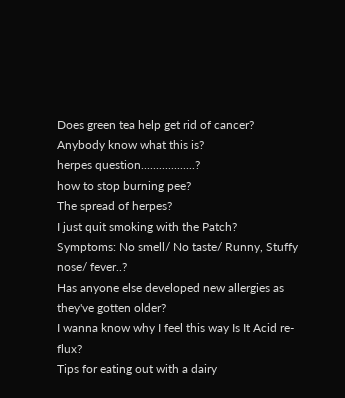Does green tea help get rid of cancer?
Anybody know what this is?
herpes question..................?
how to stop burning pee?
The spread of herpes?
I just quit smoking with the Patch?
Symptoms: No smell/ No taste/ Runny, Stuffy nose/ fever..?
Has anyone else developed new allergies as they've gotten older?
I wanna know why I feel this way Is It Acid re-flux?
Tips for eating out with a dairy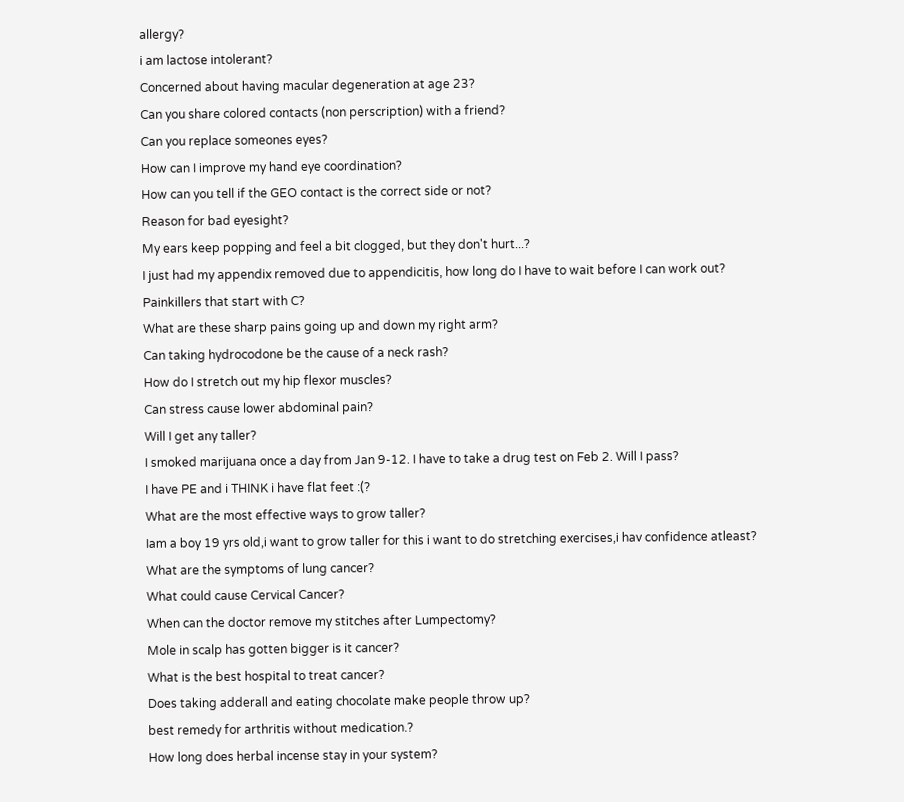allergy?
i am lactose intolerant?
Concerned about having macular degeneration at age 23?
Can you share colored contacts (non perscription) with a friend?
Can you replace someones eyes?
How can I improve my hand eye coordination?
How can you tell if the GEO contact is the correct side or not?
Reason for bad eyesight?
My ears keep popping and feel a bit clogged, but they don't hurt...?
I just had my appendix removed due to appendicitis, how long do I have to wait before I can work out?
Painkillers that start with C?
What are these sharp pains going up and down my right arm?
Can taking hydrocodone be the cause of a neck rash?
How do I stretch out my hip flexor muscles?
Can stress cause lower abdominal pain?
Will I get any taller?
I smoked marijuana once a day from Jan 9-12. I have to take a drug test on Feb 2. Will I pass?
I have PE and i THINK i have flat feet :(?
What are the most effective ways to grow taller?
Iam a boy 19 yrs old,i want to grow taller for this i want to do stretching exercises,i hav confidence atleast?
What are the symptoms of lung cancer?
What could cause Cervical Cancer?
When can the doctor remove my stitches after Lumpectomy?
Mole in scalp has gotten bigger is it cancer?
What is the best hospital to treat cancer?
Does taking adderall and eating chocolate make people throw up?
best remedy for arthritis without medication.?
How long does herbal incense stay in your system?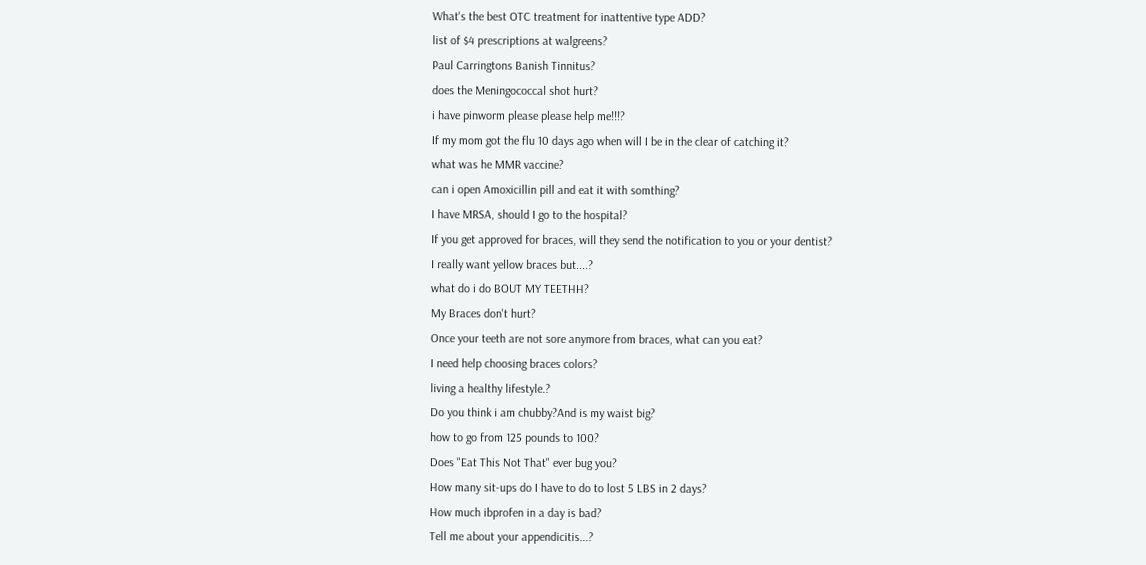What's the best OTC treatment for inattentive type ADD?
list of $4 prescriptions at walgreens?
Paul Carringtons Banish Tinnitus?
does the Meningococcal shot hurt?
i have pinworm please please help me!!!?
If my mom got the flu 10 days ago when will I be in the clear of catching it?
what was he MMR vaccine?
can i open Amoxicillin pill and eat it with somthing?
I have MRSA, should I go to the hospital?
If you get approved for braces, will they send the notification to you or your dentist?
I really want yellow braces but....?
what do i do BOUT MY TEETHH?
My Braces don't hurt?
Once your teeth are not sore anymore from braces, what can you eat?
I need help choosing braces colors?
living a healthy lifestyle.?
Do you think i am chubby?And is my waist big?
how to go from 125 pounds to 100?
Does "Eat This Not That" ever bug you?
How many sit-ups do I have to do to lost 5 LBS in 2 days?
How much ibprofen in a day is bad?
Tell me about your appendicitis...?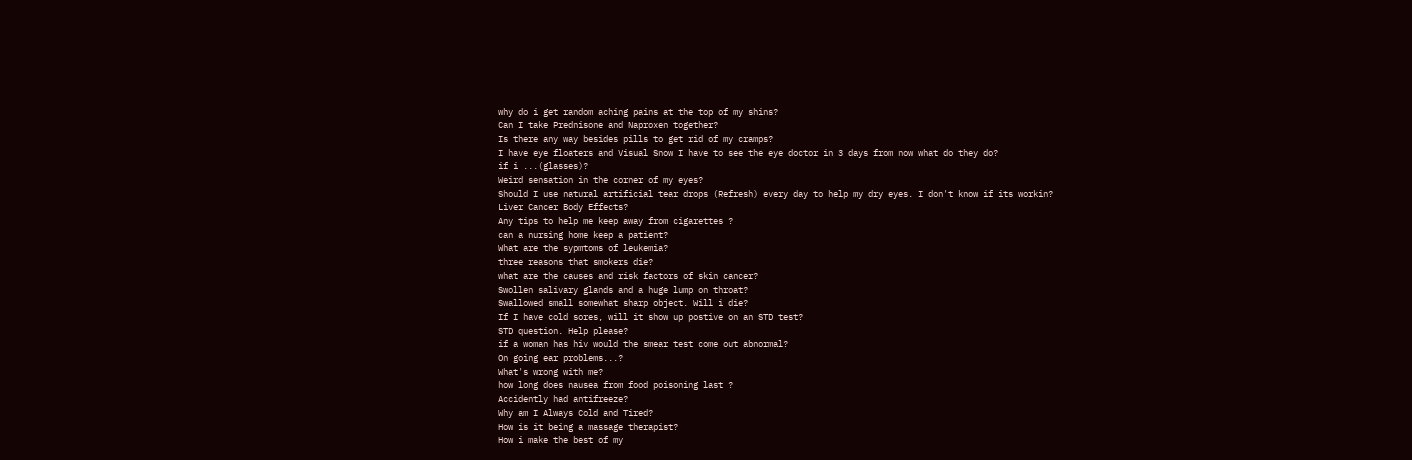why do i get random aching pains at the top of my shins?
Can I take Prednisone and Naproxen together?
Is there any way besides pills to get rid of my cramps?
I have eye floaters and Visual Snow I have to see the eye doctor in 3 days from now what do they do?
if i ...(glasses)?
Weird sensation in the corner of my eyes?
Should I use natural artificial tear drops (Refresh) every day to help my dry eyes. I don't know if its workin?
Liver Cancer Body Effects?
Any tips to help me keep away from cigarettes ?
can a nursing home keep a patient?
What are the sypmtoms of leukemia?
three reasons that smokers die?
what are the causes and risk factors of skin cancer?
Swollen salivary glands and a huge lump on throat?
Swallowed small somewhat sharp object. Will i die?
If I have cold sores, will it show up postive on an STD test?
STD question. Help please?
if a woman has hiv would the smear test come out abnormal?
On going ear problems...?
What's wrong with me?
how long does nausea from food poisoning last ?
Accidently had antifreeze?
Why am I Always Cold and Tired?
How is it being a massage therapist?
How i make the best of my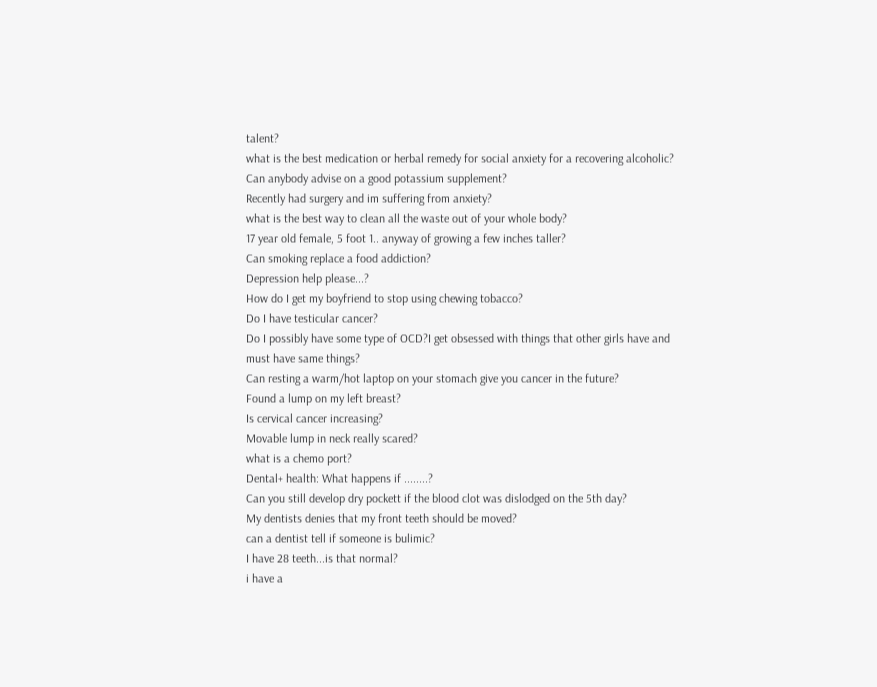talent?
what is the best medication or herbal remedy for social anxiety for a recovering alcoholic?
Can anybody advise on a good potassium supplement?
Recently had surgery and im suffering from anxiety?
what is the best way to clean all the waste out of your whole body?
17 year old female, 5 foot 1.. anyway of growing a few inches taller?
Can smoking replace a food addiction?
Depression help please...?
How do I get my boyfriend to stop using chewing tobacco?
Do I have testicular cancer?
Do I possibly have some type of OCD?I get obsessed with things that other girls have and must have same things?
Can resting a warm/hot laptop on your stomach give you cancer in the future?
Found a lump on my left breast?
Is cervical cancer increasing?
Movable lump in neck really scared?
what is a chemo port?
Dental+ health: What happens if ........?
Can you still develop dry pockett if the blood clot was dislodged on the 5th day?
My dentists denies that my front teeth should be moved?
can a dentist tell if someone is bulimic?
I have 28 teeth...is that normal?
i have a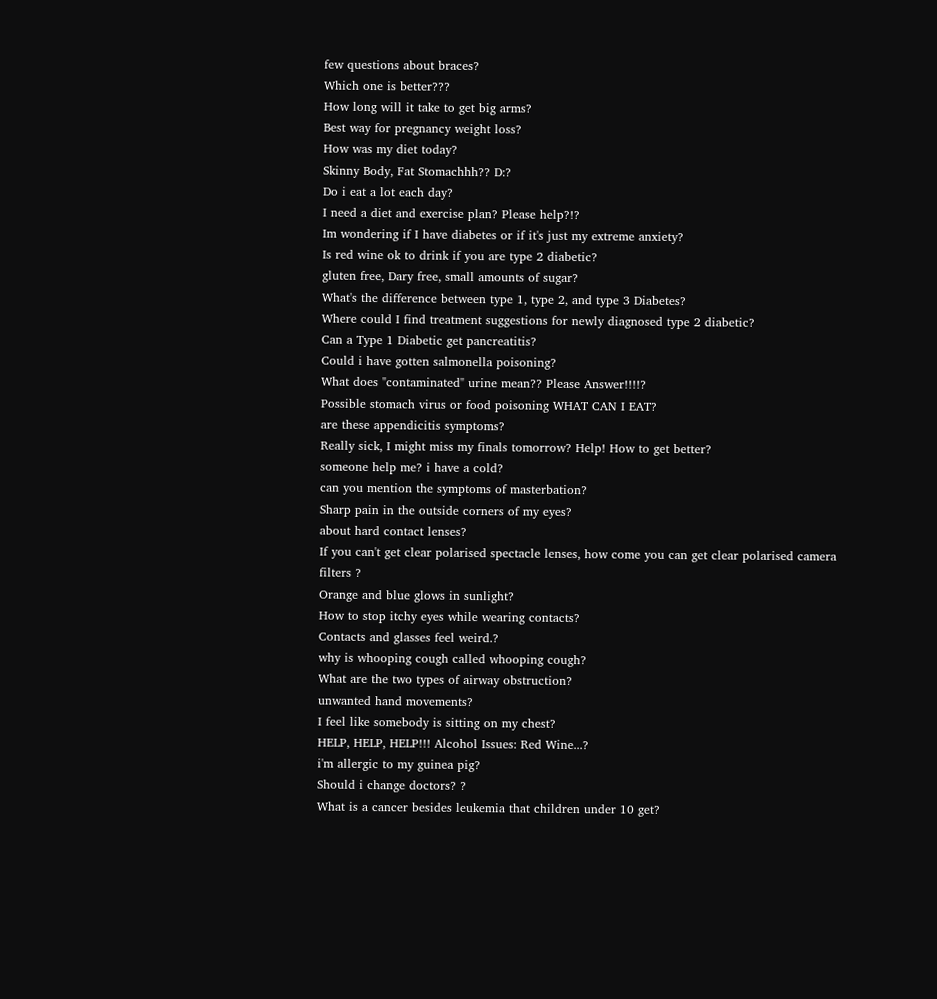few questions about braces?
Which one is better???
How long will it take to get big arms?
Best way for pregnancy weight loss?
How was my diet today?
Skinny Body, Fat Stomachhh?? D:?
Do i eat a lot each day?
I need a diet and exercise plan? Please help?!?
Im wondering if I have diabetes or if it's just my extreme anxiety?
Is red wine ok to drink if you are type 2 diabetic?
gluten free, Dary free, small amounts of sugar?
What's the difference between type 1, type 2, and type 3 Diabetes?
Where could I find treatment suggestions for newly diagnosed type 2 diabetic?
Can a Type 1 Diabetic get pancreatitis?
Could i have gotten salmonella poisoning?
What does "contaminated" urine mean?? Please Answer!!!!?
Possible stomach virus or food poisoning WHAT CAN I EAT?
are these appendicitis symptoms?
Really sick, I might miss my finals tomorrow? Help! How to get better?
someone help me? i have a cold?
can you mention the symptoms of masterbation?
Sharp pain in the outside corners of my eyes?
about hard contact lenses?
If you can't get clear polarised spectacle lenses, how come you can get clear polarised camera filters ?
Orange and blue glows in sunlight?
How to stop itchy eyes while wearing contacts?
Contacts and glasses feel weird.?
why is whooping cough called whooping cough?
What are the two types of airway obstruction?
unwanted hand movements?
I feel like somebody is sitting on my chest?
HELP, HELP, HELP!!! Alcohol Issues: Red Wine...?
i'm allergic to my guinea pig?
Should i change doctors? ?
What is a cancer besides leukemia that children under 10 get?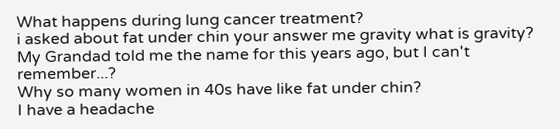What happens during lung cancer treatment?
i asked about fat under chin your answer me gravity what is gravity?
My Grandad told me the name for this years ago, but I can't remember...?
Why so many women in 40s have like fat under chin?
I have a headache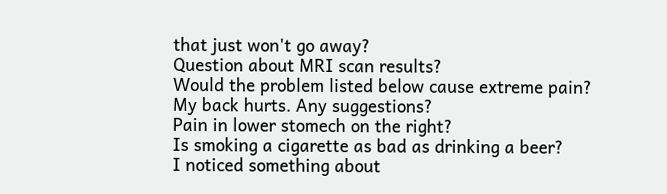that just won't go away?
Question about MRI scan results?
Would the problem listed below cause extreme pain?
My back hurts. Any suggestions?
Pain in lower stomech on the right?
Is smoking a cigarette as bad as drinking a beer?
I noticed something about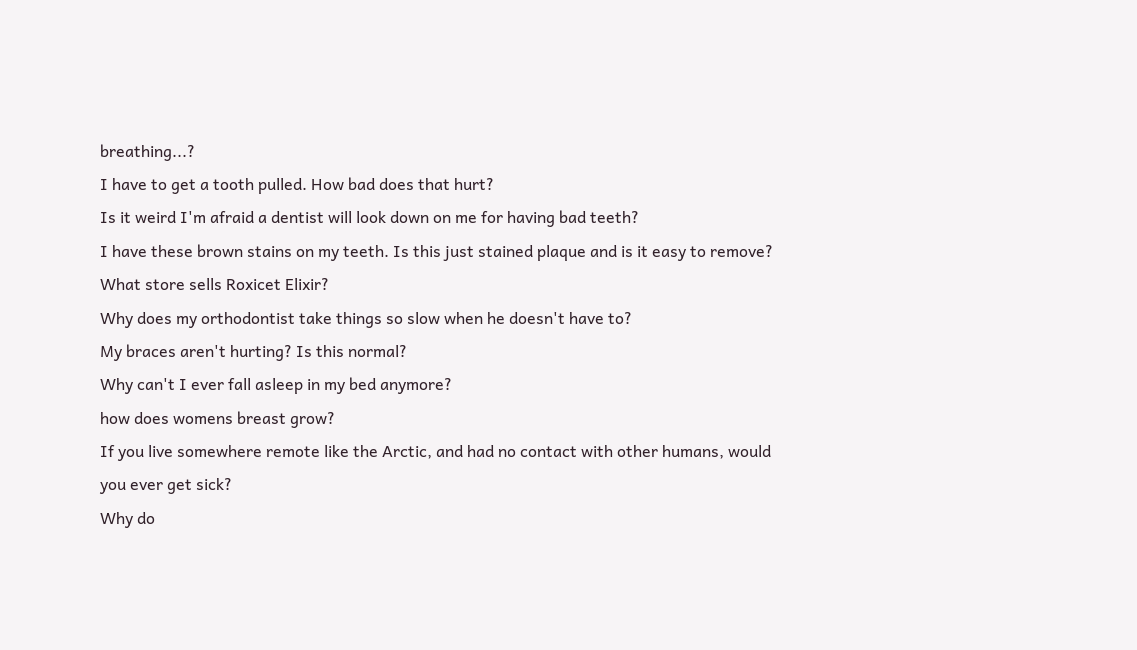breathing...?
I have to get a tooth pulled. How bad does that hurt?
Is it weird I'm afraid a dentist will look down on me for having bad teeth?
I have these brown stains on my teeth. Is this just stained plaque and is it easy to remove?
What store sells Roxicet Elixir?
Why does my orthodontist take things so slow when he doesn't have to?
My braces aren't hurting? Is this normal?
Why can't I ever fall asleep in my bed anymore?
how does womens breast grow?
If you live somewhere remote like the Arctic, and had no contact with other humans, would you ever get sick?
Why do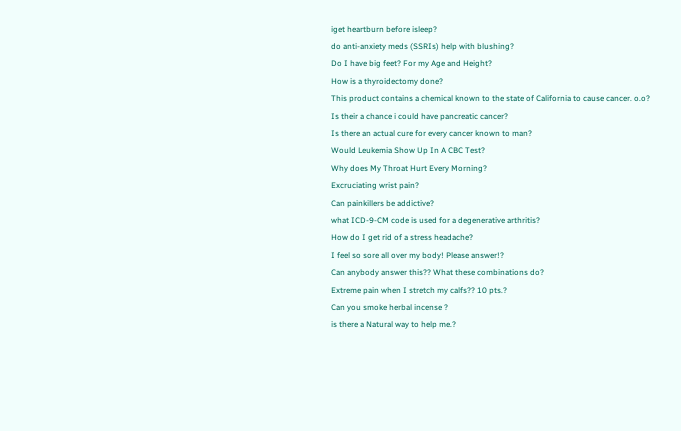iget heartburn before isleep?
do anti-anxiety meds (SSRIs) help with blushing?
Do I have big feet? For my Age and Height?
How is a thyroidectomy done?
This product contains a chemical known to the state of California to cause cancer. o.o?
Is their a chance i could have pancreatic cancer?
Is there an actual cure for every cancer known to man?
Would Leukemia Show Up In A CBC Test?
Why does My Throat Hurt Every Morning?
Excruciating wrist pain?
Can painkillers be addictive?
what ICD-9-CM code is used for a degenerative arthritis?
How do I get rid of a stress headache?
I feel so sore all over my body! Please answer!?
Can anybody answer this?? What these combinations do?
Extreme pain when I stretch my calfs?? 10 pts.?
Can you smoke herbal incense ?
is there a Natural way to help me.?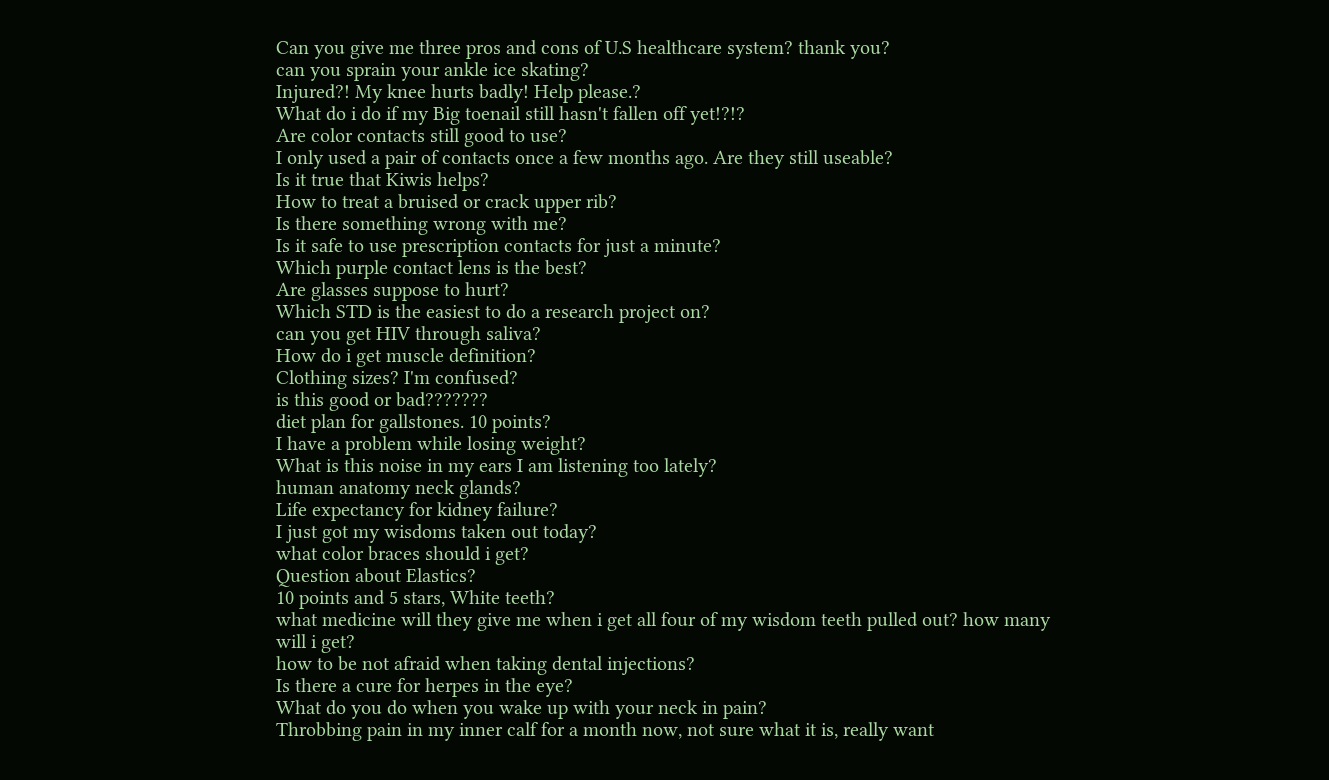Can you give me three pros and cons of U.S healthcare system? thank you?
can you sprain your ankle ice skating?
Injured?! My knee hurts badly! Help please.?
What do i do if my Big toenail still hasn't fallen off yet!?!?
Are color contacts still good to use?
I only used a pair of contacts once a few months ago. Are they still useable?
Is it true that Kiwis helps?
How to treat a bruised or crack upper rib?
Is there something wrong with me?
Is it safe to use prescription contacts for just a minute?
Which purple contact lens is the best?
Are glasses suppose to hurt?
Which STD is the easiest to do a research project on?
can you get HIV through saliva?
How do i get muscle definition?
Clothing sizes? I'm confused?
is this good or bad???????
diet plan for gallstones. 10 points?
I have a problem while losing weight?
What is this noise in my ears I am listening too lately?
human anatomy neck glands?
Life expectancy for kidney failure?
I just got my wisdoms taken out today?
what color braces should i get?
Question about Elastics?
10 points and 5 stars, White teeth?
what medicine will they give me when i get all four of my wisdom teeth pulled out? how many will i get?
how to be not afraid when taking dental injections?
Is there a cure for herpes in the eye?
What do you do when you wake up with your neck in pain?
Throbbing pain in my inner calf for a month now, not sure what it is, really want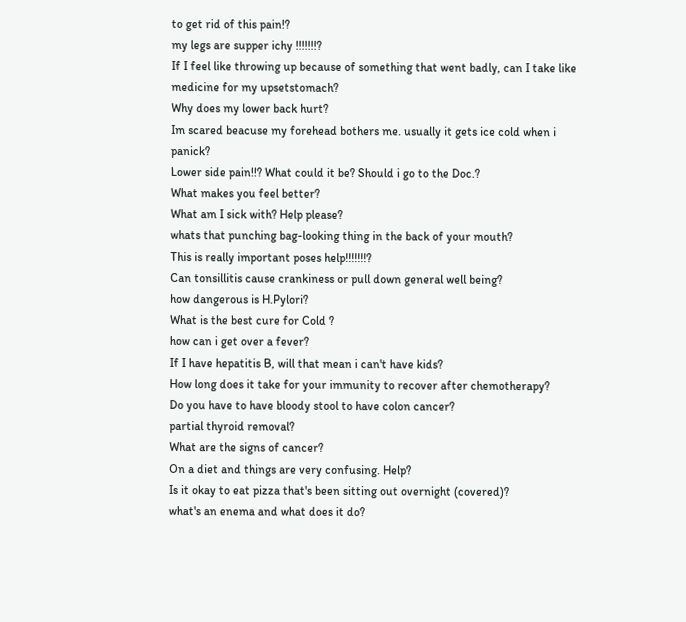to get rid of this pain!?
my legs are supper ichy !!!!!!!?
If I feel like throwing up because of something that went badly, can I take like medicine for my upsetstomach?
Why does my lower back hurt?
Im scared beacuse my forehead bothers me. usually it gets ice cold when i panick?
Lower side pain!!? What could it be? Should i go to the Doc.?
What makes you feel better?
What am I sick with? Help please?
whats that punching bag-looking thing in the back of your mouth?
This is really important poses help!!!!!!!?
Can tonsillitis cause crankiness or pull down general well being?
how dangerous is H.Pylori?
What is the best cure for Cold ?
how can i get over a fever?
If I have hepatitis B, will that mean i can't have kids?
How long does it take for your immunity to recover after chemotherapy?
Do you have to have bloody stool to have colon cancer?
partial thyroid removal?
What are the signs of cancer?
On a diet and things are very confusing. Help?
Is it okay to eat pizza that's been sitting out overnight (covered)?
what's an enema and what does it do?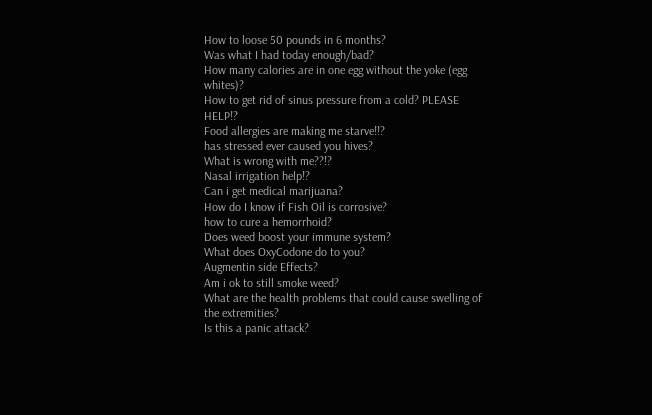How to loose 50 pounds in 6 months?
Was what I had today enough/bad?
How many calories are in one egg without the yoke (egg whites)?
How to get rid of sinus pressure from a cold? PLEASE HELP!?
Food allergies are making me starve!!?
has stressed ever caused you hives?
What is wrong with me??!?
Nasal irrigation help!?
Can i get medical marijuana?
How do I know if Fish Oil is corrosive?
how to cure a hemorrhoid?
Does weed boost your immune system?
What does OxyCodone do to you?
Augmentin side Effects?
Am i ok to still smoke weed?
What are the health problems that could cause swelling of the extremities?
Is this a panic attack?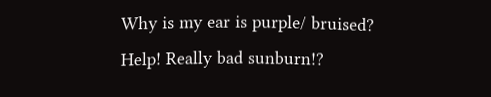Why is my ear is purple/ bruised?
Help! Really bad sunburn!?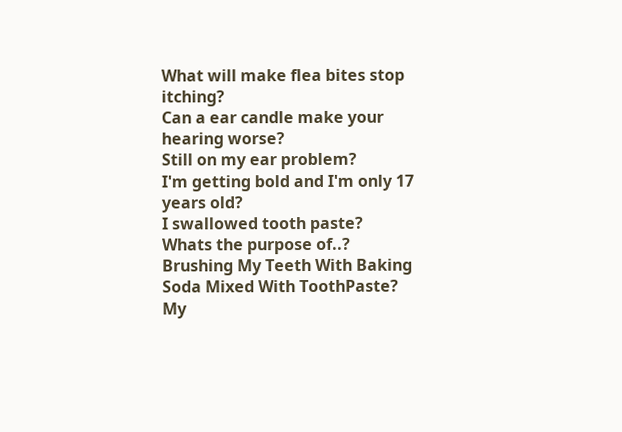What will make flea bites stop itching?
Can a ear candle make your hearing worse?
Still on my ear problem?
I'm getting bold and I'm only 17 years old?
I swallowed tooth paste?
Whats the purpose of..?
Brushing My Teeth With Baking Soda Mixed With ToothPaste?
My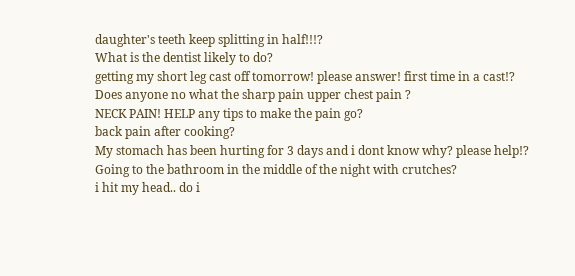daughter's teeth keep splitting in half!!!?
What is the dentist likely to do?
getting my short leg cast off tomorrow! please answer! first time in a cast!?
Does anyone no what the sharp pain upper chest pain ?
NECK PAIN! HELP any tips to make the pain go?
back pain after cooking?
My stomach has been hurting for 3 days and i dont know why? please help!?
Going to the bathroom in the middle of the night with crutches?
i hit my head.. do i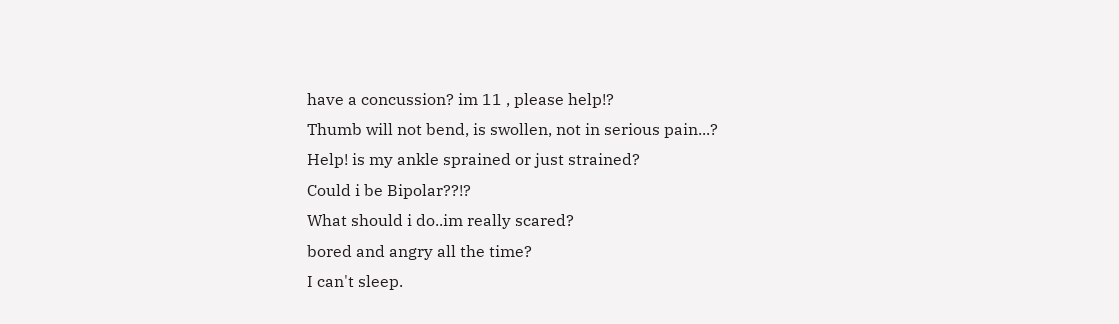have a concussion? im 11 , please help!?
Thumb will not bend, is swollen, not in serious pain...?
Help! is my ankle sprained or just strained?
Could i be Bipolar??!?
What should i do..im really scared?
bored and angry all the time?
I can't sleep.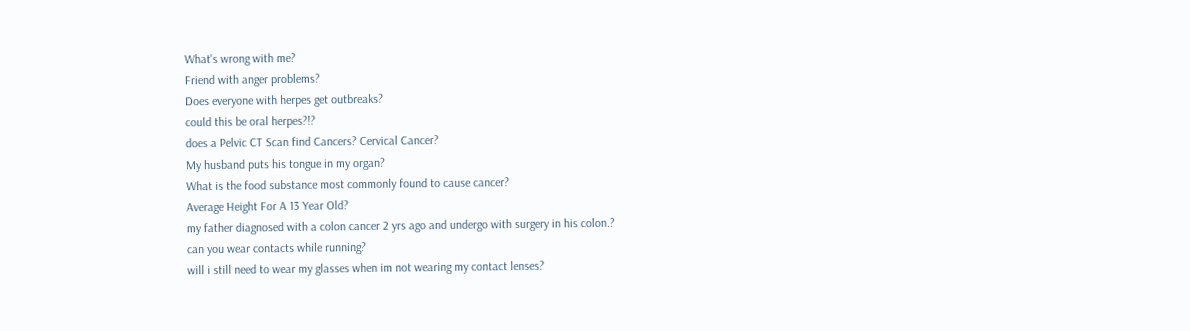What's wrong with me?
Friend with anger problems?
Does everyone with herpes get outbreaks?
could this be oral herpes?!?
does a Pelvic CT Scan find Cancers? Cervical Cancer?
My husband puts his tongue in my organ?
What is the food substance most commonly found to cause cancer?
Average Height For A 13 Year Old?
my father diagnosed with a colon cancer 2 yrs ago and undergo with surgery in his colon.?
can you wear contacts while running?
will i still need to wear my glasses when im not wearing my contact lenses?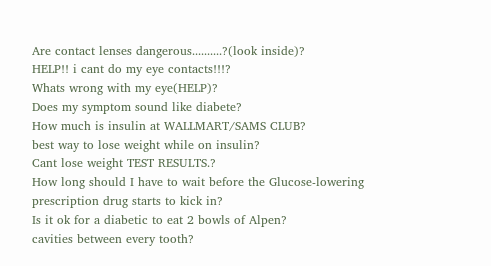Are contact lenses dangerous..........?(look inside)?
HELP!! i cant do my eye contacts!!!?
Whats wrong with my eye(HELP)?
Does my symptom sound like diabete?
How much is insulin at WALLMART/SAMS CLUB?
best way to lose weight while on insulin?
Cant lose weight TEST RESULTS.?
How long should I have to wait before the Glucose-lowering prescription drug starts to kick in?
Is it ok for a diabetic to eat 2 bowls of Alpen?
cavities between every tooth?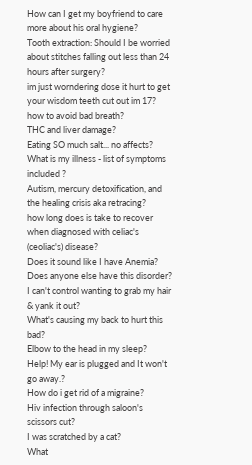How can I get my boyfriend to care more about his oral hygiene?
Tooth extraction: Should I be worried about stitches falling out less than 24 hours after surgery?
im just worndering dose it hurt to get your wisdom teeth cut out im 17?
how to avoid bad breath?
THC and liver damage?
Eating SO much salt... no affects?
What is my illness - list of symptoms included ?
Autism, mercury detoxification, and the healing crisis aka retracing?
how long does is take to recover when diagnosed with celiac's (ceoliac's) disease?
Does it sound like I have Anemia?
Does anyone else have this disorder? I can't control wanting to grab my hair & yank it out?
What's causing my back to hurt this bad?
Elbow to the head in my sleep?
Help! My ear is plugged and It won't go away.?
How do i get rid of a migraine?
Hiv infection through saloon's scissors cut?
I was scratched by a cat?
What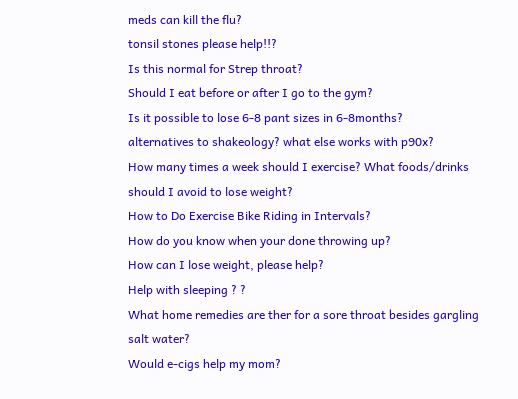meds can kill the flu?
tonsil stones please help!!?
Is this normal for Strep throat?
Should I eat before or after I go to the gym?
Is it possible to lose 6-8 pant sizes in 6-8months?
alternatives to shakeology? what else works with p90x?
How many times a week should I exercise? What foods/drinks should I avoid to lose weight?
How to Do Exercise Bike Riding in Intervals?
How do you know when your done throwing up?
How can I lose weight, please help?
Help with sleeping ? ?
What home remedies are ther for a sore throat besides gargling salt water?
Would e-cigs help my mom?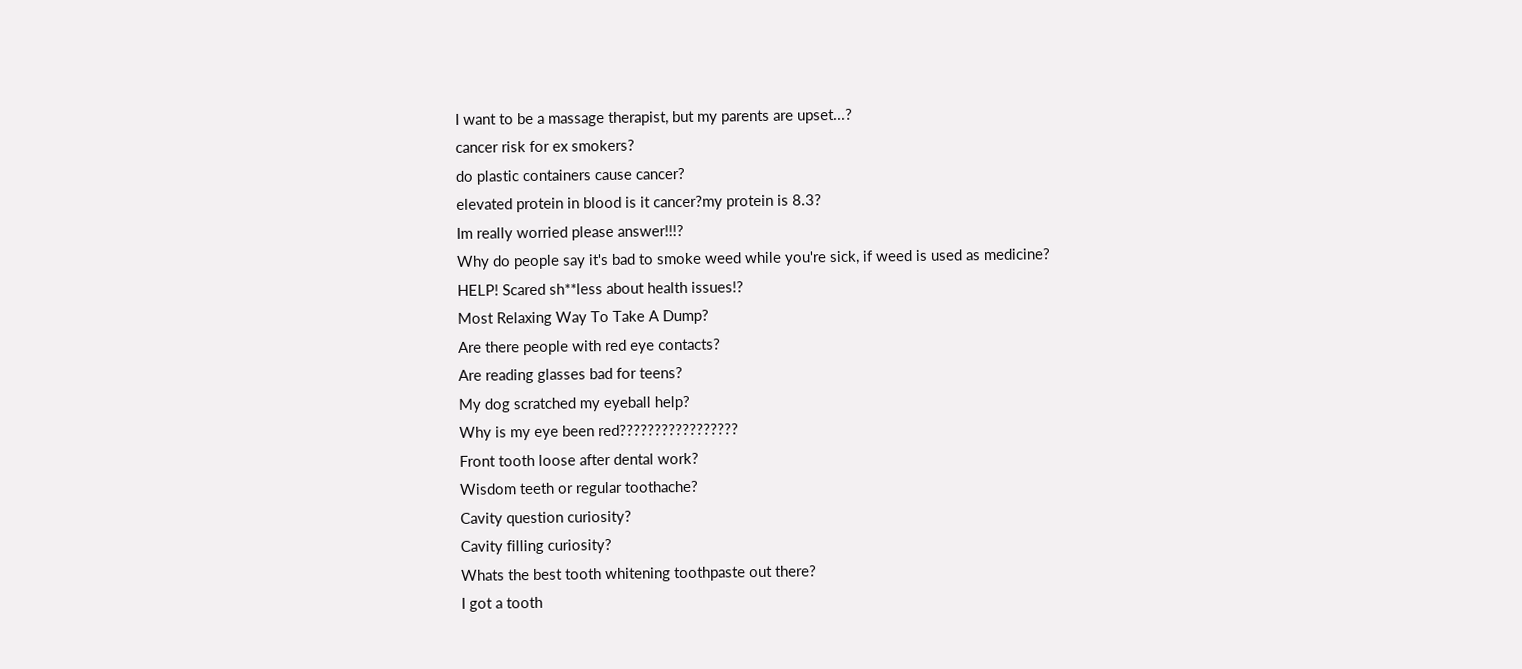I want to be a massage therapist, but my parents are upset...?
cancer risk for ex smokers?
do plastic containers cause cancer?
elevated protein in blood is it cancer?my protein is 8.3?
Im really worried please answer!!!?
Why do people say it's bad to smoke weed while you're sick, if weed is used as medicine?
HELP! Scared sh**less about health issues!?
Most Relaxing Way To Take A Dump?
Are there people with red eye contacts?
Are reading glasses bad for teens?
My dog scratched my eyeball help?
Why is my eye been red?????????????????
Front tooth loose after dental work?
Wisdom teeth or regular toothache?
Cavity question curiosity?
Cavity filling curiosity?
Whats the best tooth whitening toothpaste out there?
I got a tooth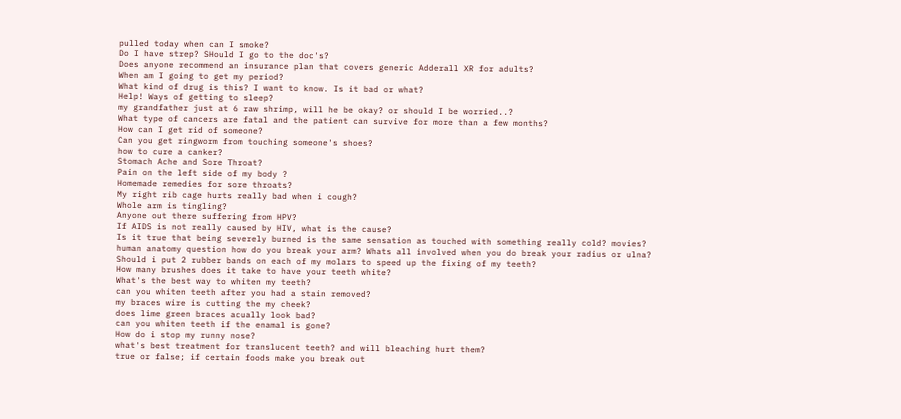pulled today when can I smoke?
Do I have strep? SHould I go to the doc's?
Does anyone recommend an insurance plan that covers generic Adderall XR for adults?
When am I going to get my period?
What kind of drug is this? I want to know. Is it bad or what?
Help! Ways of getting to sleep?
my grandfather just at 6 raw shrimp, will he be okay? or should I be worried..?
What type of cancers are fatal and the patient can survive for more than a few months?
How can I get rid of someone?
Can you get ringworm from touching someone's shoes?
how to cure a canker?
Stomach Ache and Sore Throat?
Pain on the left side of my body ?
Homemade remedies for sore throats?
My right rib cage hurts really bad when i cough?
Whole arm is tingling?
Anyone out there suffering from HPV?
If AIDS is not really caused by HIV, what is the cause?
Is it true that being severely burned is the same sensation as touched with something really cold? movies?
human anatomy question how do you break your arm? Whats all involved when you do break your radius or ulna?
Should i put 2 rubber bands on each of my molars to speed up the fixing of my teeth?
How many brushes does it take to have your teeth white?
What's the best way to whiten my teeth?
can you whiten teeth after you had a stain removed?
my braces wire is cutting the my cheek?
does lime green braces acually look bad?
can you whiten teeth if the enamal is gone?
How do i stop my runny nose?
what's best treatment for translucent teeth? and will bleaching hurt them?
true or false; if certain foods make you break out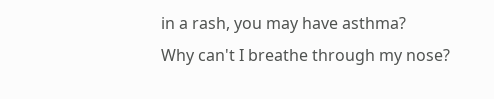in a rash, you may have asthma?
Why can't I breathe through my nose?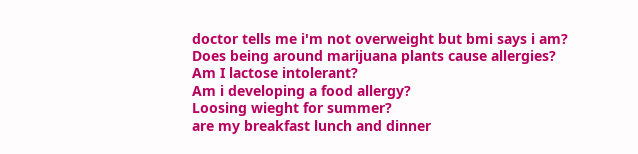doctor tells me i'm not overweight but bmi says i am?
Does being around marijuana plants cause allergies?
Am I lactose intolerant?
Am i developing a food allergy?
Loosing wieght for summer?
are my breakfast lunch and dinner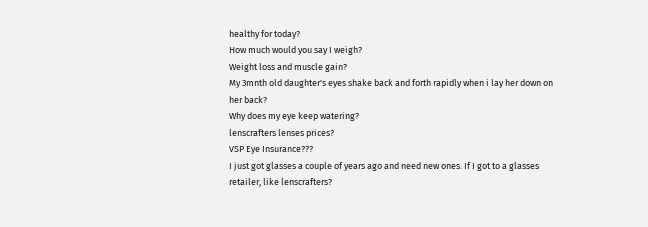healthy for today?
How much would you say I weigh?
Weight loss and muscle gain?
My 3mnth old daughter's eyes shake back and forth rapidly when i lay her down on her back?
Why does my eye keep watering?
lenscrafters lenses prices?
VSP Eye Insurance???
I just got glasses a couple of years ago and need new ones. If I got to a glasses retailer, like lenscrafters?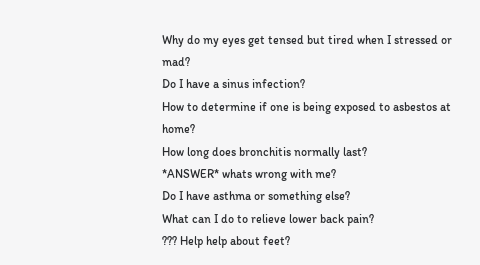Why do my eyes get tensed but tired when I stressed or mad?
Do I have a sinus infection?
How to determine if one is being exposed to asbestos at home?
How long does bronchitis normally last?
*ANSWER* whats wrong with me?
Do I have asthma or something else?
What can I do to relieve lower back pain?
??? Help help about feet?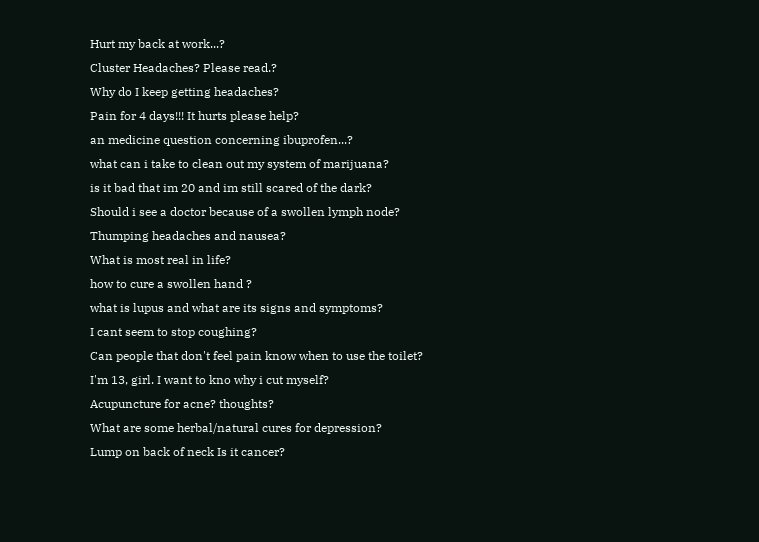Hurt my back at work...?
Cluster Headaches? Please read.?
Why do I keep getting headaches?
Pain for 4 days!!! It hurts please help?
an medicine question concerning ibuprofen...?
what can i take to clean out my system of marijuana?
is it bad that im 20 and im still scared of the dark?
Should i see a doctor because of a swollen lymph node?
Thumping headaches and nausea?
What is most real in life?
how to cure a swollen hand ?
what is lupus and what are its signs and symptoms?
I cant seem to stop coughing?
Can people that don't feel pain know when to use the toilet?
I'm 13, girl. I want to kno why i cut myself?
Acupuncture for acne? thoughts?
What are some herbal/natural cures for depression?
Lump on back of neck Is it cancer?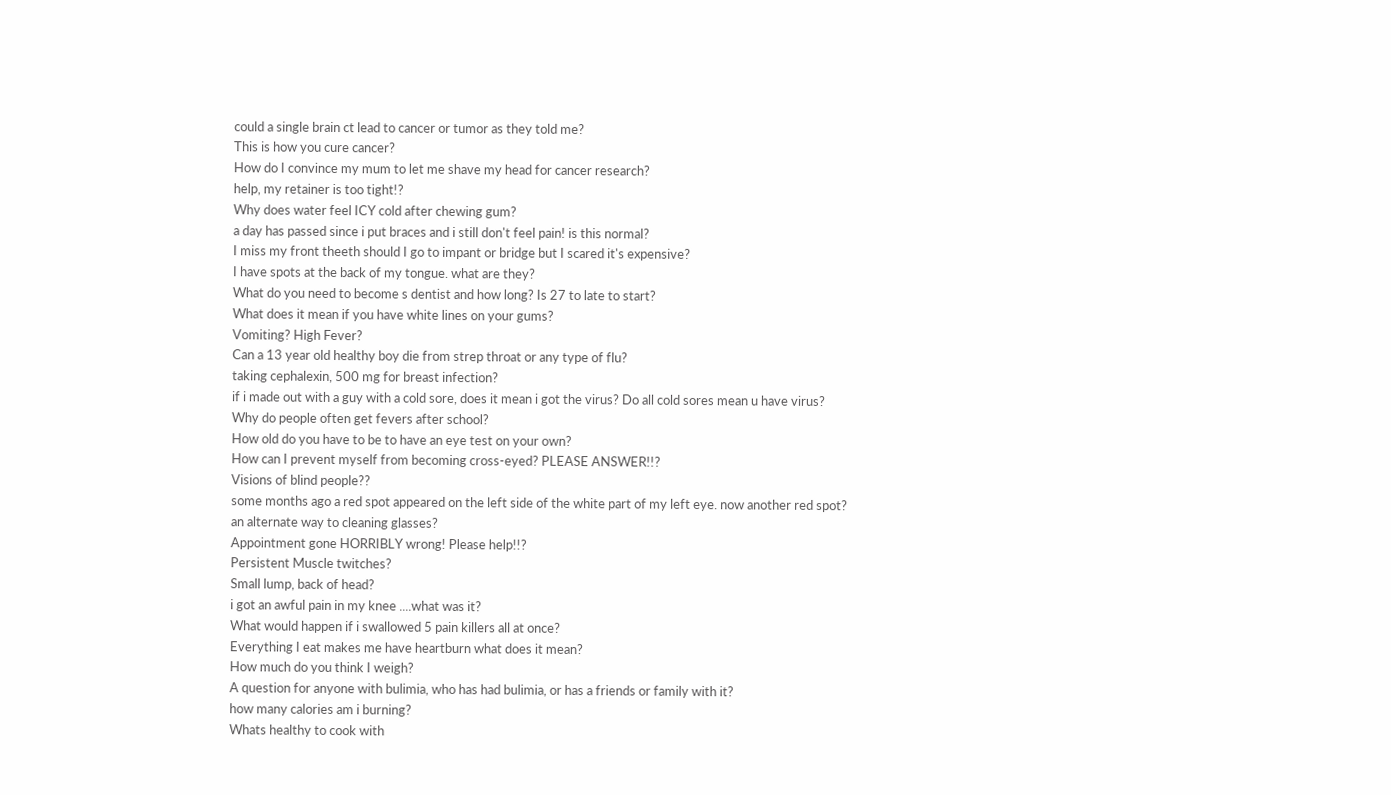could a single brain ct lead to cancer or tumor as they told me?
This is how you cure cancer?
How do I convince my mum to let me shave my head for cancer research?
help, my retainer is too tight!?
Why does water feel ICY cold after chewing gum?
a day has passed since i put braces and i still don't feel pain! is this normal?
I miss my front theeth should I go to impant or bridge but I scared it's expensive?
I have spots at the back of my tongue. what are they?
What do you need to become s dentist and how long? Is 27 to late to start?
What does it mean if you have white lines on your gums?
Vomiting? High Fever?
Can a 13 year old healthy boy die from strep throat or any type of flu?
taking cephalexin, 500 mg for breast infection?
if i made out with a guy with a cold sore, does it mean i got the virus? Do all cold sores mean u have virus?
Why do people often get fevers after school?
How old do you have to be to have an eye test on your own?
How can I prevent myself from becoming cross-eyed? PLEASE ANSWER!!?
Visions of blind people??
some months ago a red spot appeared on the left side of the white part of my left eye. now another red spot?
an alternate way to cleaning glasses?
Appointment gone HORRIBLY wrong! Please help!!?
Persistent Muscle twitches?
Small lump, back of head?
i got an awful pain in my knee ....what was it?
What would happen if i swallowed 5 pain killers all at once?
Everything I eat makes me have heartburn what does it mean?
How much do you think I weigh?
A question for anyone with bulimia, who has had bulimia, or has a friends or family with it?
how many calories am i burning?
Whats healthy to cook with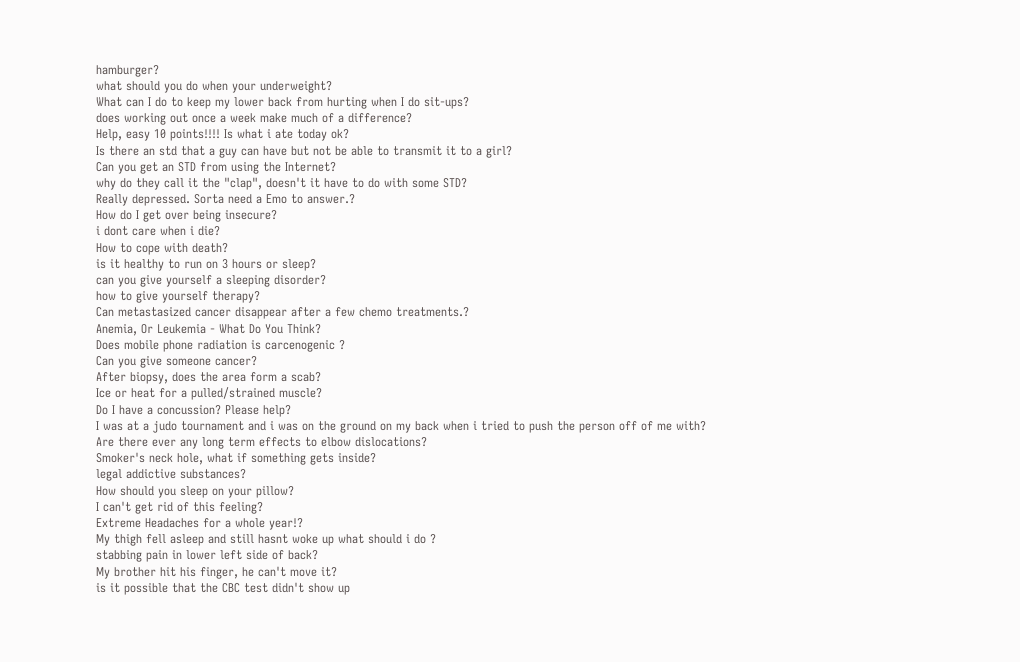hamburger?
what should you do when your underweight?
What can I do to keep my lower back from hurting when I do sit-ups?
does working out once a week make much of a difference?
Help, easy 10 points!!!! Is what i ate today ok?
Is there an std that a guy can have but not be able to transmit it to a girl?
Can you get an STD from using the Internet?
why do they call it the "clap", doesn't it have to do with some STD?
Really depressed. Sorta need a Emo to answer.?
How do I get over being insecure?
i dont care when i die?
How to cope with death?
is it healthy to run on 3 hours or sleep?
can you give yourself a sleeping disorder?
how to give yourself therapy?
Can metastasized cancer disappear after a few chemo treatments.?
Anemia, Or Leukemia - What Do You Think?
Does mobile phone radiation is carcenogenic ?
Can you give someone cancer?
After biopsy, does the area form a scab?
Ice or heat for a pulled/strained muscle?
Do I have a concussion? Please help?
I was at a judo tournament and i was on the ground on my back when i tried to push the person off of me with?
Are there ever any long term effects to elbow dislocations?
Smoker's neck hole, what if something gets inside?
legal addictive substances?
How should you sleep on your pillow?
I can't get rid of this feeling?
Extreme Headaches for a whole year!?
My thigh fell asleep and still hasnt woke up what should i do ?
stabbing pain in lower left side of back?
My brother hit his finger, he can't move it?
is it possible that the CBC test didn't show up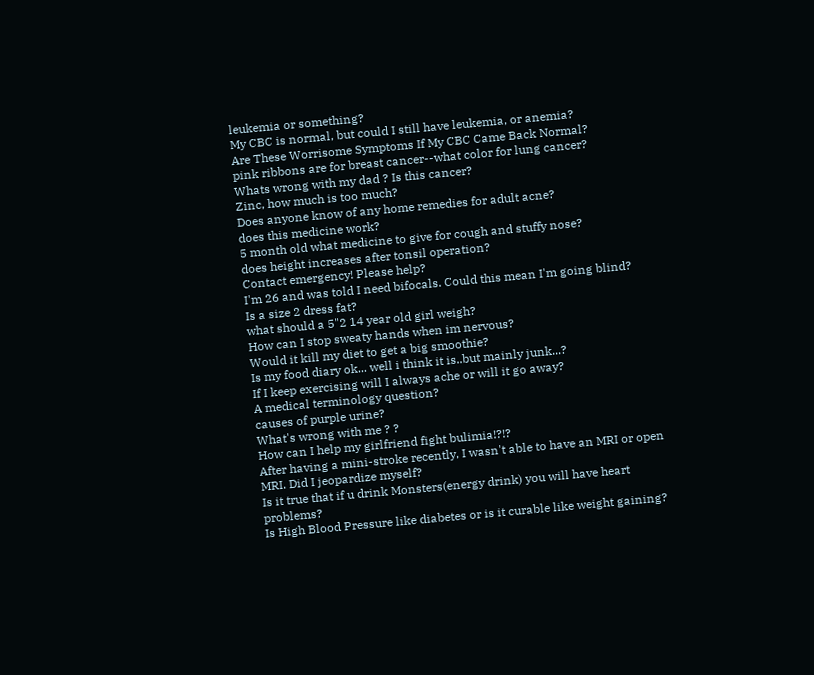leukemia or something?
My CBC is normal, but could I still have leukemia, or anemia?
Are These Worrisome Symptoms If My CBC Came Back Normal?
pink ribbons are for breast cancer--what color for lung cancer?
Whats wrong with my dad ? Is this cancer?
Zinc, how much is too much?
Does anyone know of any home remedies for adult acne?
does this medicine work?
5 month old what medicine to give for cough and stuffy nose?
does height increases after tonsil operation?
Contact emergency! Please help?
I'm 26 and was told I need bifocals. Could this mean I'm going blind?
Is a size 2 dress fat?
what should a 5"2 14 year old girl weigh?
How can I stop sweaty hands when im nervous?
Would it kill my diet to get a big smoothie?
Is my food diary ok... well i think it is..but mainly junk...?
If I keep exercising will I always ache or will it go away?
A medical terminology question?
causes of purple urine?
What's wrong with me ? ?
How can I help my girlfriend fight bulimia!?!?
After having a mini-stroke recently, I wasn't able to have an MRI or open MRI. Did I jeopardize myself?
Is it true that if u drink Monsters(energy drink) you will have heart problems?
Is High Blood Pressure like diabetes or is it curable like weight gaining?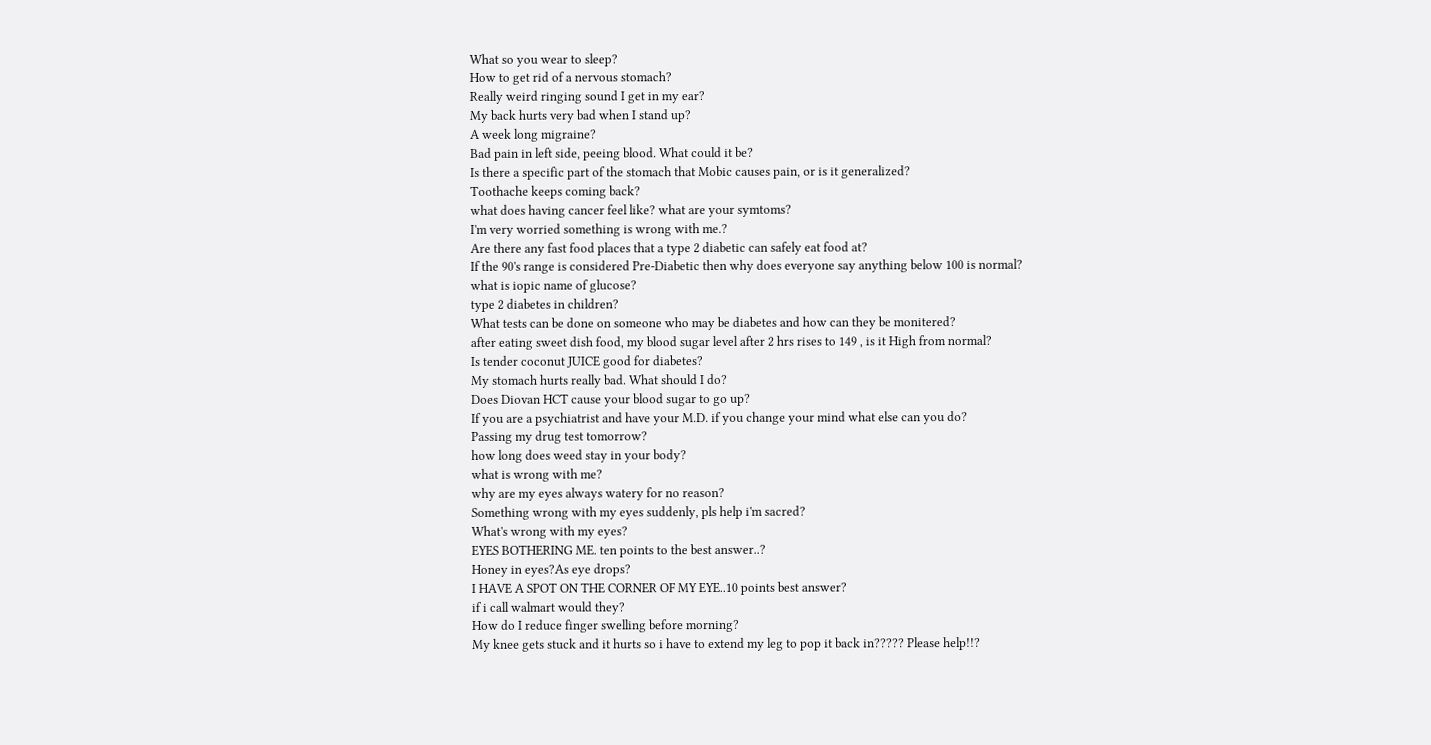What so you wear to sleep?
How to get rid of a nervous stomach?
Really weird ringing sound I get in my ear?
My back hurts very bad when I stand up?
A week long migraine?
Bad pain in left side, peeing blood. What could it be?
Is there a specific part of the stomach that Mobic causes pain, or is it generalized?
Toothache keeps coming back?
what does having cancer feel like? what are your symtoms?
I'm very worried something is wrong with me.?
Are there any fast food places that a type 2 diabetic can safely eat food at?
If the 90's range is considered Pre-Diabetic then why does everyone say anything below 100 is normal?
what is iopic name of glucose?
type 2 diabetes in children?
What tests can be done on someone who may be diabetes and how can they be monitered?
after eating sweet dish food, my blood sugar level after 2 hrs rises to 149 , is it High from normal?
Is tender coconut JUICE good for diabetes?
My stomach hurts really bad. What should I do?
Does Diovan HCT cause your blood sugar to go up?
If you are a psychiatrist and have your M.D. if you change your mind what else can you do?
Passing my drug test tomorrow?
how long does weed stay in your body?
what is wrong with me?
why are my eyes always watery for no reason?
Something wrong with my eyes suddenly, pls help i'm sacred?
What's wrong with my eyes?
EYES BOTHERING ME. ten points to the best answer..?
Honey in eyes?As eye drops?
I HAVE A SPOT ON THE CORNER OF MY EYE..10 points best answer?
if i call walmart would they?
How do I reduce finger swelling before morning?
My knee gets stuck and it hurts so i have to extend my leg to pop it back in????? Please help!!?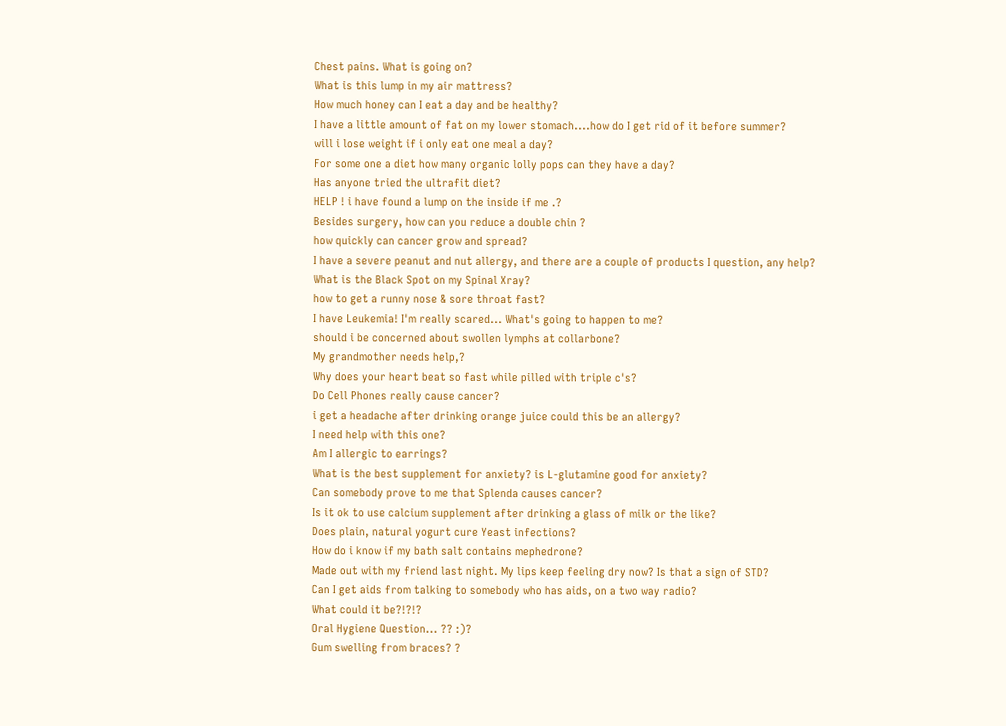Chest pains. What is going on?
What is this lump in my air mattress?
How much honey can I eat a day and be healthy?
I have a little amount of fat on my lower stomach....how do I get rid of it before summer?
will i lose weight if i only eat one meal a day?
For some one a diet how many organic lolly pops can they have a day?
Has anyone tried the ultrafit diet?
HELP ! i have found a lump on the inside if me .?
Besides surgery, how can you reduce a double chin ?
how quickly can cancer grow and spread?
I have a severe peanut and nut allergy, and there are a couple of products I question, any help?
What is the Black Spot on my Spinal Xray?
how to get a runny nose & sore throat fast?
I have Leukemia! I'm really scared... What's going to happen to me?
should i be concerned about swollen lymphs at collarbone?
My grandmother needs help,?
Why does your heart beat so fast while pilled with triple c's?
Do Cell Phones really cause cancer?
i get a headache after drinking orange juice could this be an allergy?
I need help with this one?
Am I allergic to earrings?
What is the best supplement for anxiety? is L-glutamine good for anxiety?
Can somebody prove to me that Splenda causes cancer?
Is it ok to use calcium supplement after drinking a glass of milk or the like?
Does plain, natural yogurt cure Yeast infections?
How do i know if my bath salt contains mephedrone?
Made out with my friend last night. My lips keep feeling dry now? Is that a sign of STD?
Can I get aids from talking to somebody who has aids, on a two way radio?
What could it be?!?!?
Oral Hygiene Question... ?? :)?
Gum swelling from braces? ?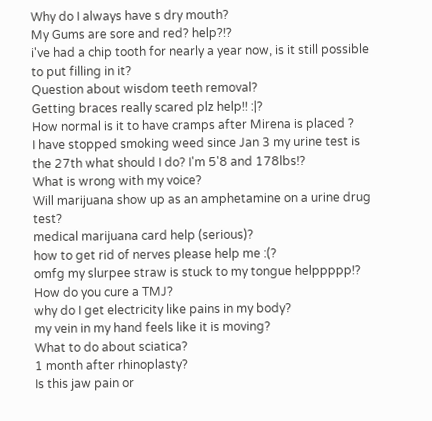Why do I always have s dry mouth?
My Gums are sore and red? help?!?
i've had a chip tooth for nearly a year now, is it still possible to put filling in it?
Question about wisdom teeth removal?
Getting braces really scared plz help!! :|?
How normal is it to have cramps after Mirena is placed ?
I have stopped smoking weed since Jan 3 my urine test is the 27th what should I do? I'm 5'8 and 178lbs!?
What is wrong with my voice?
Will marijuana show up as an amphetamine on a urine drug test?
medical marijuana card help (serious)?
how to get rid of nerves please help me :(?
omfg my slurpee straw is stuck to my tongue helppppp!?
How do you cure a TMJ?
why do I get electricity like pains in my body?
my vein in my hand feels like it is moving?
What to do about sciatica?
1 month after rhinoplasty?
Is this jaw pain or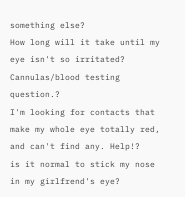something else?
How long will it take until my eye isn't so irritated?
Cannulas/blood testing question.?
I'm looking for contacts that make my whole eye totally red, and can't find any. Help!?
is it normal to stick my nose in my girlfrend's eye?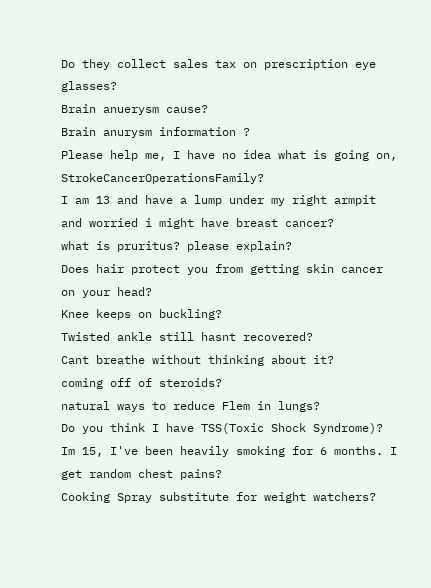Do they collect sales tax on prescription eye glasses?
Brain anuerysm cause?
Brain anurysm information ?
Please help me, I have no idea what is going on, StrokeCancerOperationsFamily?
I am 13 and have a lump under my right armpit and worried i might have breast cancer?
what is pruritus? please explain?
Does hair protect you from getting skin cancer on your head?
Knee keeps on buckling?
Twisted ankle still hasnt recovered?
Cant breathe without thinking about it?
coming off of steroids?
natural ways to reduce Flem in lungs?
Do you think I have TSS(Toxic Shock Syndrome)?
Im 15, I've been heavily smoking for 6 months. I get random chest pains?
Cooking Spray substitute for weight watchers?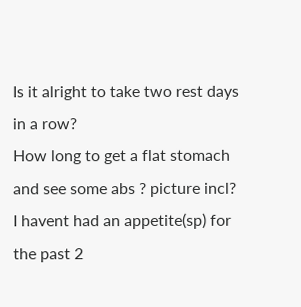Is it alright to take two rest days in a row?
How long to get a flat stomach and see some abs ? picture incl?
I havent had an appetite(sp) for the past 2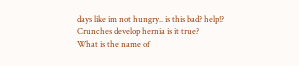days like im not hungry.. is this bad? help!?
Crunches develop hernia is it true?
What is the name of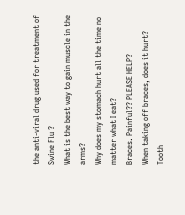the anti-viral drug used for treatment of Swine Flu ?
What is the best way to gain muscle in the arms?
Why does my stomach hurt all the time no matter what I eat?
Braces. Painful?? PLEASE HELP?
When taking off braces, does it hurt?
Tooth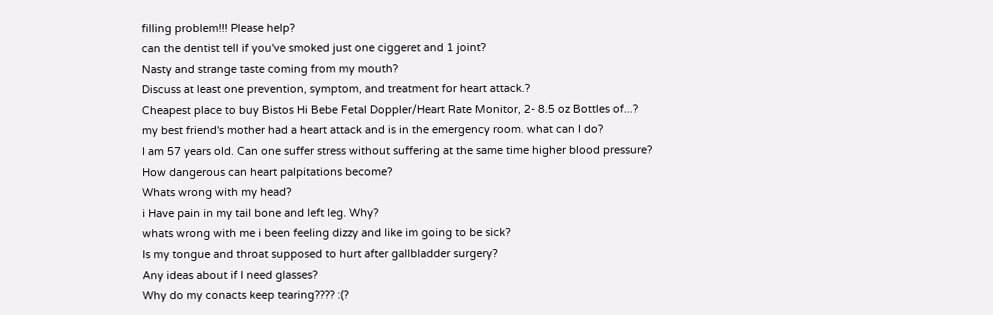filling problem!!! Please help?
can the dentist tell if you've smoked just one ciggeret and 1 joint?
Nasty and strange taste coming from my mouth?
Discuss at least one prevention, symptom, and treatment for heart attack.?
Cheapest place to buy Bistos Hi Bebe Fetal Doppler/Heart Rate Monitor, 2- 8.5 oz Bottles of...?
my best friend's mother had a heart attack and is in the emergency room. what can I do?
I am 57 years old. Can one suffer stress without suffering at the same time higher blood pressure?
How dangerous can heart palpitations become?
Whats wrong with my head?
i Have pain in my tail bone and left leg. Why?
whats wrong with me i been feeling dizzy and like im going to be sick?
Is my tongue and throat supposed to hurt after gallbladder surgery?
Any ideas about if I need glasses?
Why do my conacts keep tearing???? :(?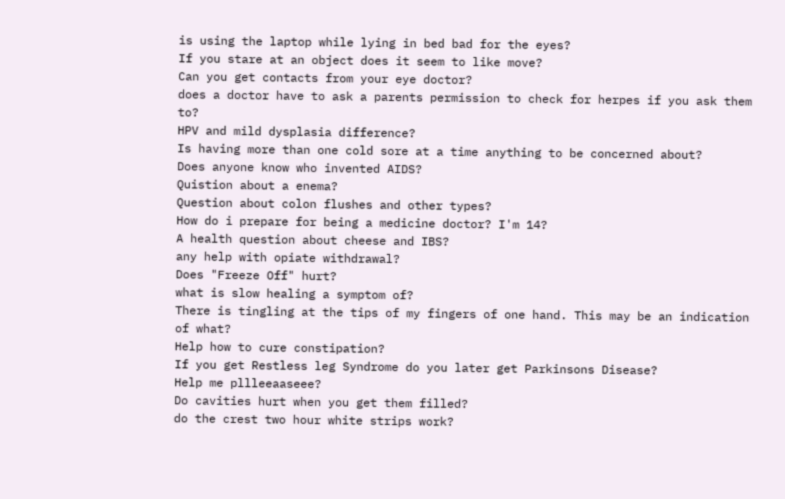is using the laptop while lying in bed bad for the eyes?
If you stare at an object does it seem to like move?
Can you get contacts from your eye doctor?
does a doctor have to ask a parents permission to check for herpes if you ask them to?
HPV and mild dysplasia difference?
Is having more than one cold sore at a time anything to be concerned about?
Does anyone know who invented AIDS?
Quistion about a enema?
Question about colon flushes and other types?
How do i prepare for being a medicine doctor? I'm 14?
A health question about cheese and IBS?
any help with opiate withdrawal?
Does "Freeze Off" hurt?
what is slow healing a symptom of?
There is tingling at the tips of my fingers of one hand. This may be an indication of what?
Help how to cure constipation?
If you get Restless leg Syndrome do you later get Parkinsons Disease?
Help me pllleeaaseee?
Do cavities hurt when you get them filled?
do the crest two hour white strips work?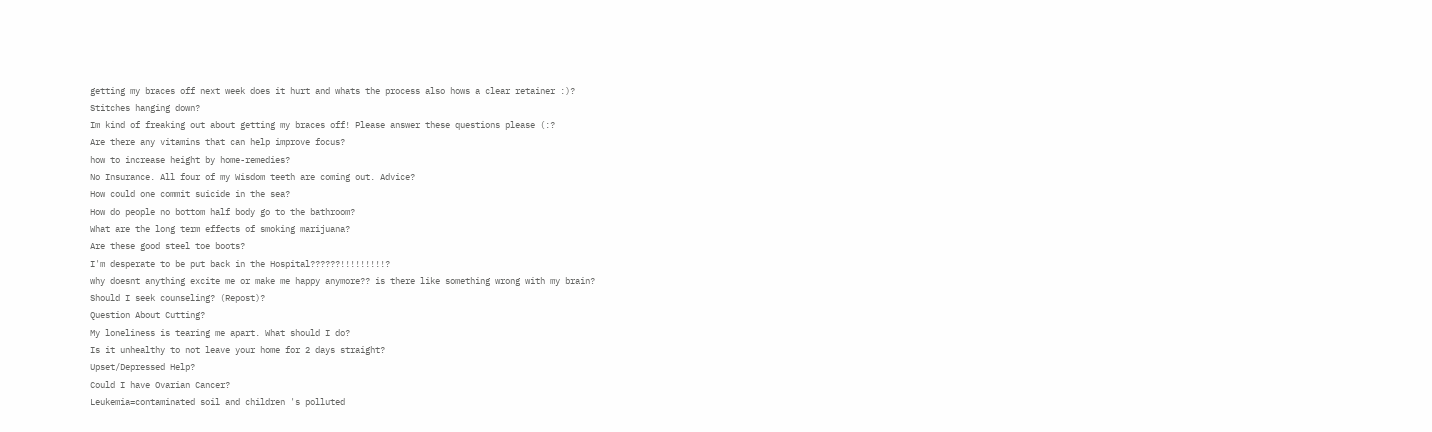getting my braces off next week does it hurt and whats the process also hows a clear retainer :)?
Stitches hanging down?
Im kind of freaking out about getting my braces off! Please answer these questions please (:?
Are there any vitamins that can help improve focus?
how to increase height by home-remedies?
No Insurance. All four of my Wisdom teeth are coming out. Advice?
How could one commit suicide in the sea?
How do people no bottom half body go to the bathroom?
What are the long term effects of smoking marijuana?
Are these good steel toe boots?
I'm desperate to be put back in the Hospital??????!!!!!!!!!?
why doesnt anything excite me or make me happy anymore?? is there like something wrong with my brain?
Should I seek counseling? (Repost)?
Question About Cutting?
My loneliness is tearing me apart. What should I do?
Is it unhealthy to not leave your home for 2 days straight?
Upset/Depressed Help?
Could I have Ovarian Cancer?
Leukemia=contaminated soil and children 's polluted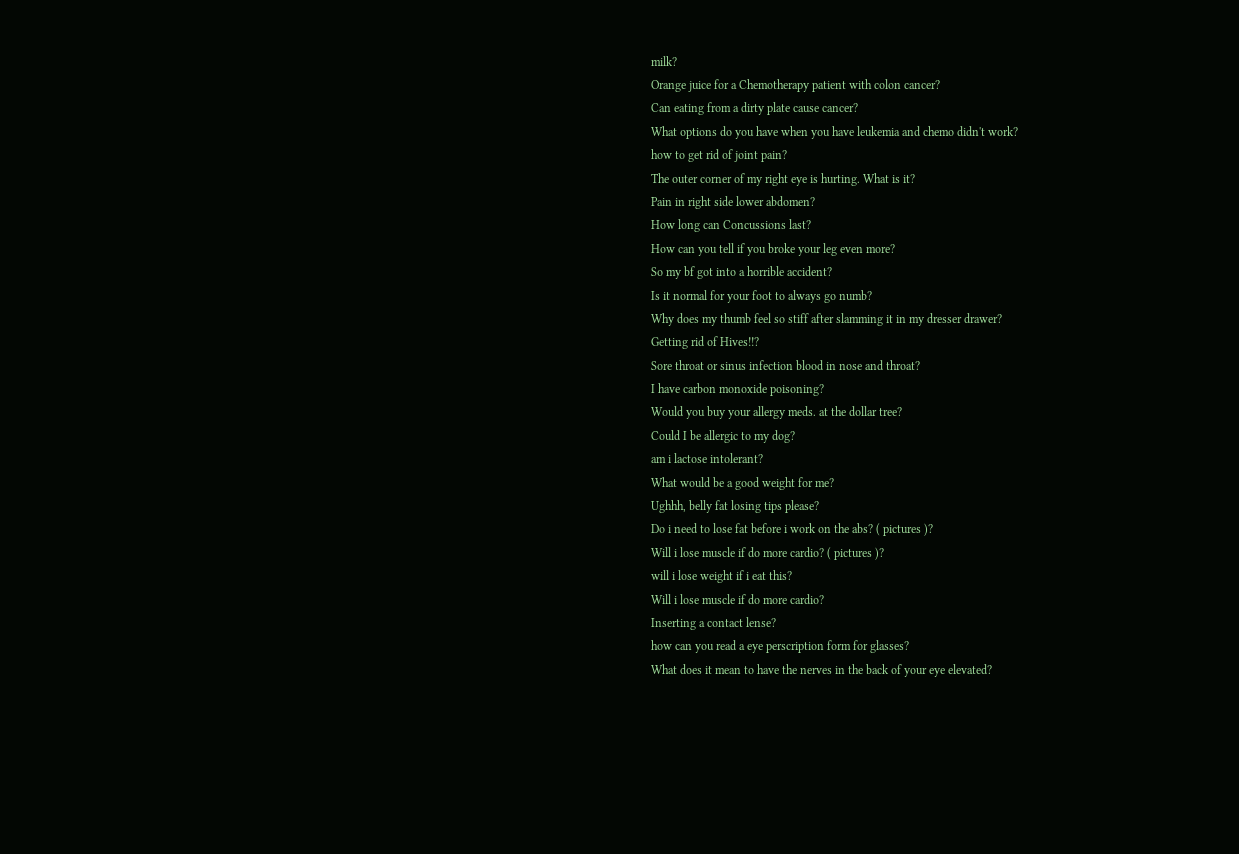milk?
Orange juice for a Chemotherapy patient with colon cancer?
Can eating from a dirty plate cause cancer?
What options do you have when you have leukemia and chemo didn't work?
how to get rid of joint pain?
The outer corner of my right eye is hurting. What is it?
Pain in right side lower abdomen?
How long can Concussions last?
How can you tell if you broke your leg even more?
So my bf got into a horrible accident?
Is it normal for your foot to always go numb?
Why does my thumb feel so stiff after slamming it in my dresser drawer?
Getting rid of Hives!!?
Sore throat or sinus infection blood in nose and throat?
I have carbon monoxide poisoning?
Would you buy your allergy meds. at the dollar tree?
Could I be allergic to my dog?
am i lactose intolerant?
What would be a good weight for me?
Ughhh, belly fat losing tips please?
Do i need to lose fat before i work on the abs? ( pictures )?
Will i lose muscle if do more cardio? ( pictures )?
will i lose weight if i eat this?
Will i lose muscle if do more cardio?
Inserting a contact lense?
how can you read a eye perscription form for glasses?
What does it mean to have the nerves in the back of your eye elevated?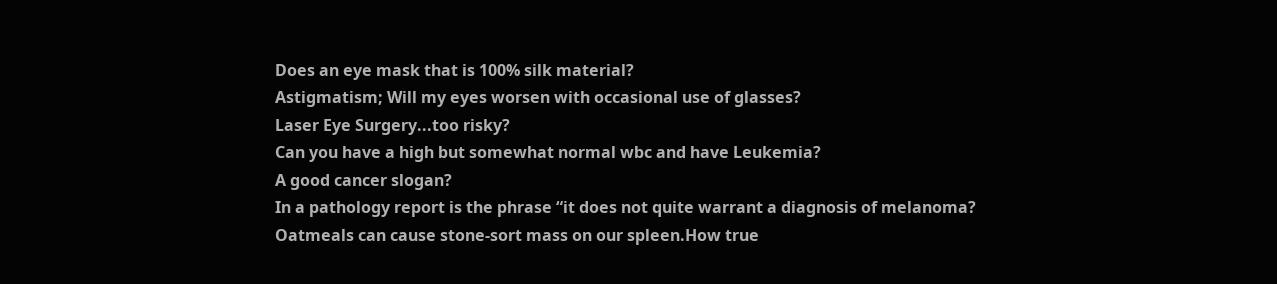Does an eye mask that is 100% silk material?
Astigmatism; Will my eyes worsen with occasional use of glasses?
Laser Eye Surgery...too risky?
Can you have a high but somewhat normal wbc and have Leukemia?
A good cancer slogan?
In a pathology report is the phrase “it does not quite warrant a diagnosis of melanoma?
Oatmeals can cause stone-sort mass on our spleen.How true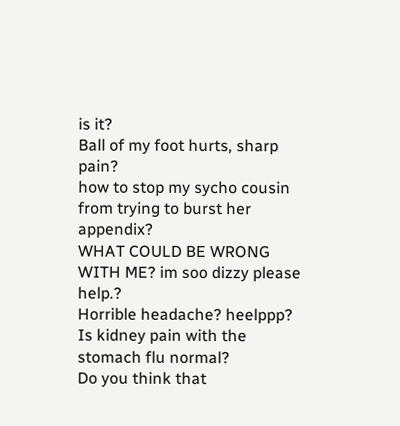is it?
Ball of my foot hurts, sharp pain?
how to stop my sycho cousin from trying to burst her appendix?
WHAT COULD BE WRONG WITH ME? im soo dizzy please help.?
Horrible headache? heelppp?
Is kidney pain with the stomach flu normal?
Do you think that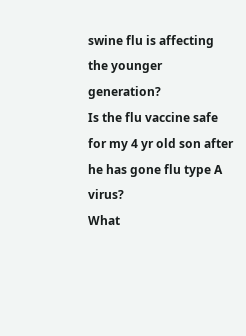swine flu is affecting the younger generation?
Is the flu vaccine safe for my 4 yr old son after he has gone flu type A virus?
What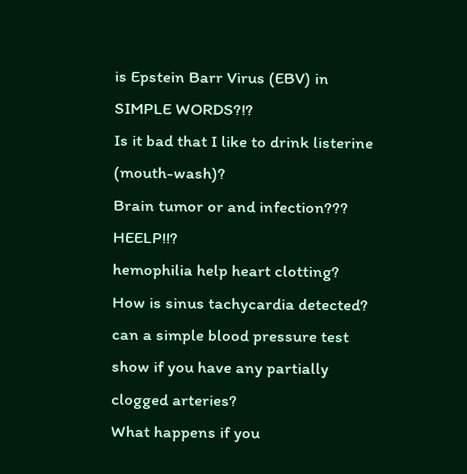is Epstein Barr Virus (EBV) in SIMPLE WORDS?!?
Is it bad that I like to drink listerine (mouth-wash)?
Brain tumor or and infection??? HEELP!!?
hemophilia help heart clotting?
How is sinus tachycardia detected?
can a simple blood pressure test show if you have any partially clogged arteries?
What happens if you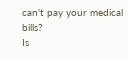can't pay your medical bills?
Is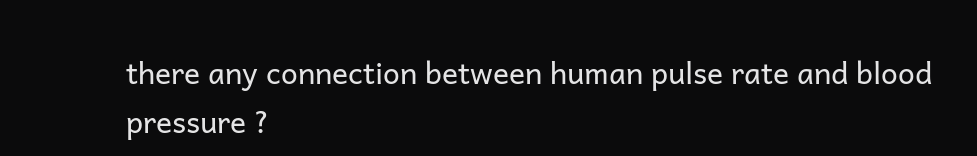there any connection between human pulse rate and blood pressure ?